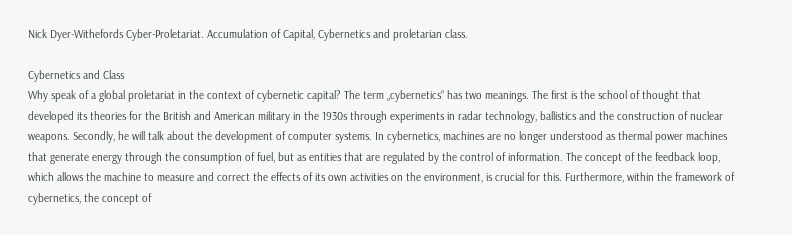Nick Dyer-Withefords Cyber-Proletariat. Accumulation of Capital, Cybernetics and proletarian class.

Cybernetics and Class
Why speak of a global proletariat in the context of cybernetic capital? The term „cybernetics“ has two meanings. The first is the school of thought that developed its theories for the British and American military in the 1930s through experiments in radar technology, ballistics and the construction of nuclear weapons. Secondly, he will talk about the development of computer systems. In cybernetics, machines are no longer understood as thermal power machines that generate energy through the consumption of fuel, but as entities that are regulated by the control of information. The concept of the feedback loop, which allows the machine to measure and correct the effects of its own activities on the environment, is crucial for this. Furthermore, within the framework of cybernetics, the concept of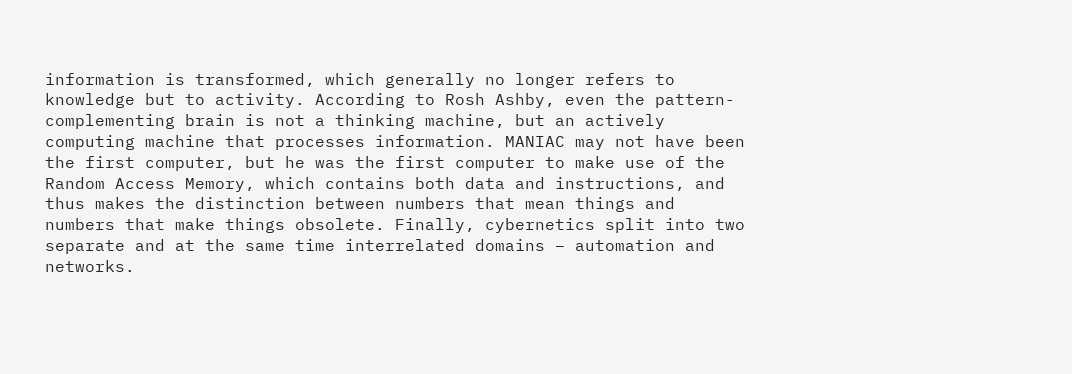information is transformed, which generally no longer refers to knowledge but to activity. According to Rosh Ashby, even the pattern-complementing brain is not a thinking machine, but an actively computing machine that processes information. MANIAC may not have been the first computer, but he was the first computer to make use of the Random Access Memory, which contains both data and instructions, and thus makes the distinction between numbers that mean things and numbers that make things obsolete. Finally, cybernetics split into two separate and at the same time interrelated domains – automation and networks.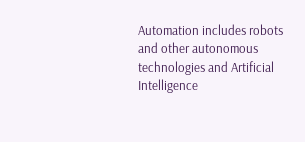Automation includes robots and other autonomous technologies and Artificial Intelligence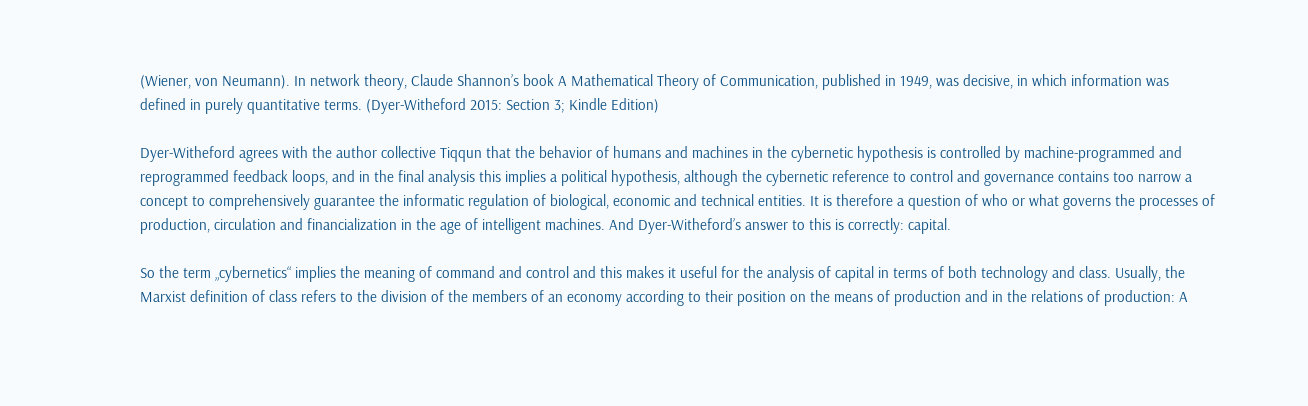(Wiener, von Neumann). In network theory, Claude Shannon’s book A Mathematical Theory of Communication, published in 1949, was decisive, in which information was defined in purely quantitative terms. (Dyer-Witheford 2015: Section 3; Kindle Edition)

Dyer-Witheford agrees with the author collective Tiqqun that the behavior of humans and machines in the cybernetic hypothesis is controlled by machine-programmed and reprogrammed feedback loops, and in the final analysis this implies a political hypothesis, although the cybernetic reference to control and governance contains too narrow a concept to comprehensively guarantee the informatic regulation of biological, economic and technical entities. It is therefore a question of who or what governs the processes of production, circulation and financialization in the age of intelligent machines. And Dyer-Witheford’s answer to this is correctly: capital.

So the term „cybernetics“ implies the meaning of command and control and this makes it useful for the analysis of capital in terms of both technology and class. Usually, the Marxist definition of class refers to the division of the members of an economy according to their position on the means of production and in the relations of production: A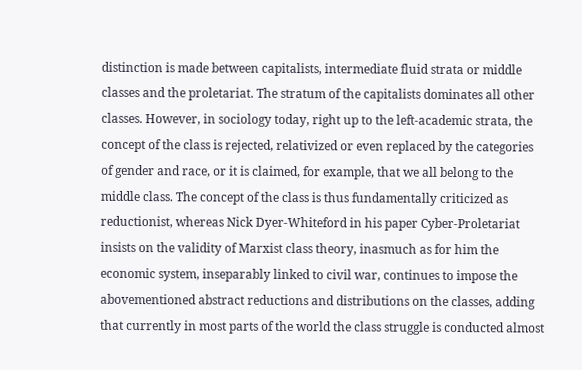distinction is made between capitalists, intermediate fluid strata or middle classes and the proletariat. The stratum of the capitalists dominates all other classes. However, in sociology today, right up to the left-academic strata, the concept of the class is rejected, relativized or even replaced by the categories of gender and race, or it is claimed, for example, that we all belong to the middle class. The concept of the class is thus fundamentally criticized as reductionist, whereas Nick Dyer-Whiteford in his paper Cyber-Proletariat insists on the validity of Marxist class theory, inasmuch as for him the economic system, inseparably linked to civil war, continues to impose the abovementioned abstract reductions and distributions on the classes, adding that currently in most parts of the world the class struggle is conducted almost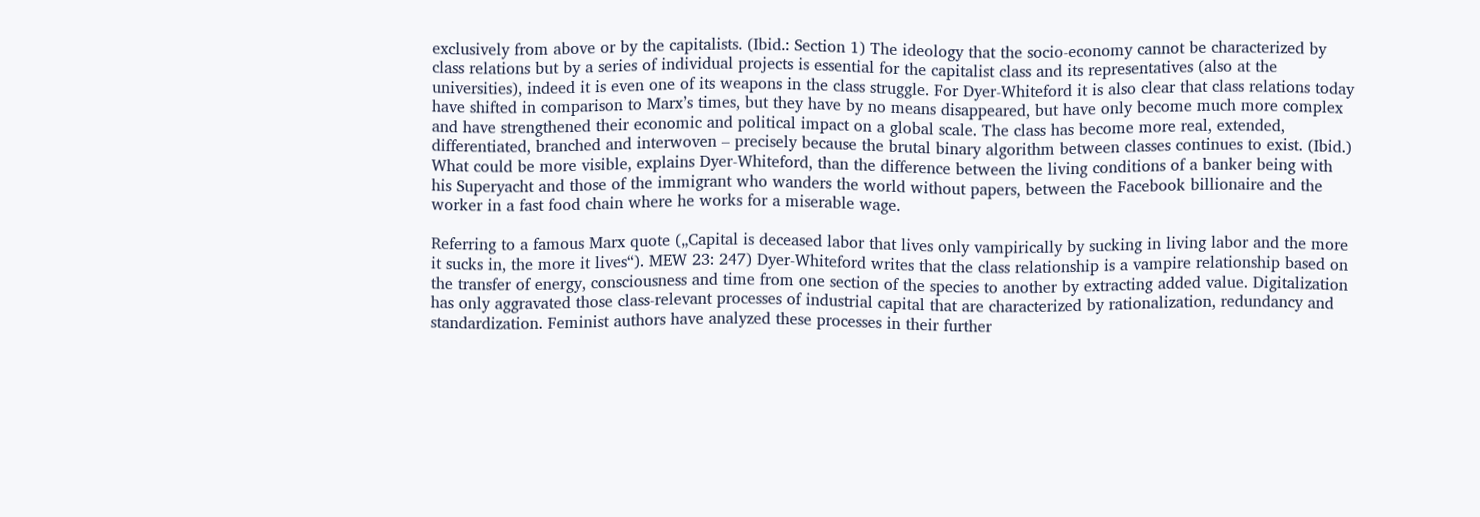exclusively from above or by the capitalists. (Ibid.: Section 1) The ideology that the socio-economy cannot be characterized by class relations but by a series of individual projects is essential for the capitalist class and its representatives (also at the universities), indeed it is even one of its weapons in the class struggle. For Dyer-Whiteford it is also clear that class relations today have shifted in comparison to Marx’s times, but they have by no means disappeared, but have only become much more complex and have strengthened their economic and political impact on a global scale. The class has become more real, extended, differentiated, branched and interwoven – precisely because the brutal binary algorithm between classes continues to exist. (Ibid.) What could be more visible, explains Dyer-Whiteford, than the difference between the living conditions of a banker being with his Superyacht and those of the immigrant who wanders the world without papers, between the Facebook billionaire and the worker in a fast food chain where he works for a miserable wage.

Referring to a famous Marx quote („Capital is deceased labor that lives only vampirically by sucking in living labor and the more it sucks in, the more it lives“). MEW 23: 247) Dyer-Whiteford writes that the class relationship is a vampire relationship based on the transfer of energy, consciousness and time from one section of the species to another by extracting added value. Digitalization has only aggravated those class-relevant processes of industrial capital that are characterized by rationalization, redundancy and standardization. Feminist authors have analyzed these processes in their further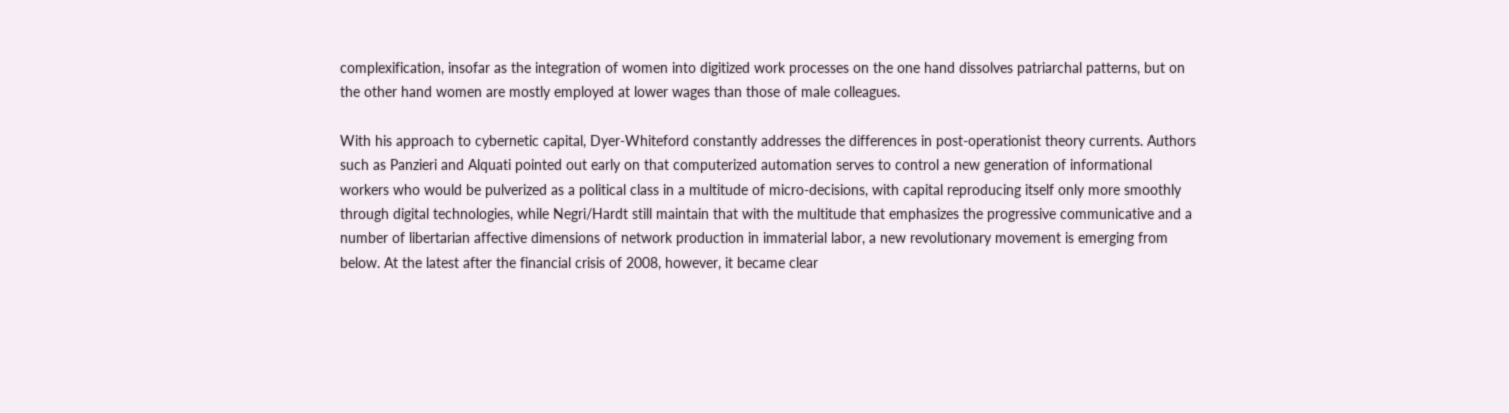complexification, insofar as the integration of women into digitized work processes on the one hand dissolves patriarchal patterns, but on the other hand women are mostly employed at lower wages than those of male colleagues.

With his approach to cybernetic capital, Dyer-Whiteford constantly addresses the differences in post-operationist theory currents. Authors such as Panzieri and Alquati pointed out early on that computerized automation serves to control a new generation of informational workers who would be pulverized as a political class in a multitude of micro-decisions, with capital reproducing itself only more smoothly through digital technologies, while Negri/Hardt still maintain that with the multitude that emphasizes the progressive communicative and a number of libertarian affective dimensions of network production in immaterial labor, a new revolutionary movement is emerging from below. At the latest after the financial crisis of 2008, however, it became clear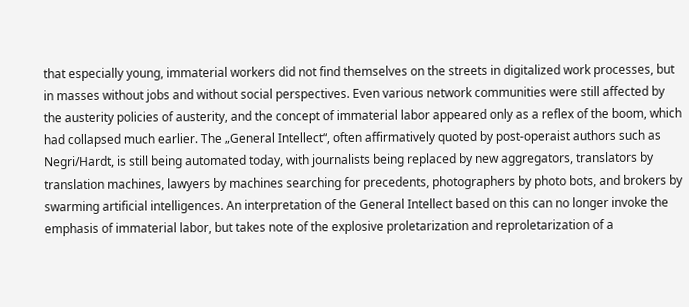that especially young, immaterial workers did not find themselves on the streets in digitalized work processes, but in masses without jobs and without social perspectives. Even various network communities were still affected by the austerity policies of austerity, and the concept of immaterial labor appeared only as a reflex of the boom, which had collapsed much earlier. The „General Intellect“, often affirmatively quoted by post-operaist authors such as Negri/Hardt, is still being automated today, with journalists being replaced by new aggregators, translators by translation machines, lawyers by machines searching for precedents, photographers by photo bots, and brokers by swarming artificial intelligences. An interpretation of the General Intellect based on this can no longer invoke the emphasis of immaterial labor, but takes note of the explosive proletarization and reproletarization of a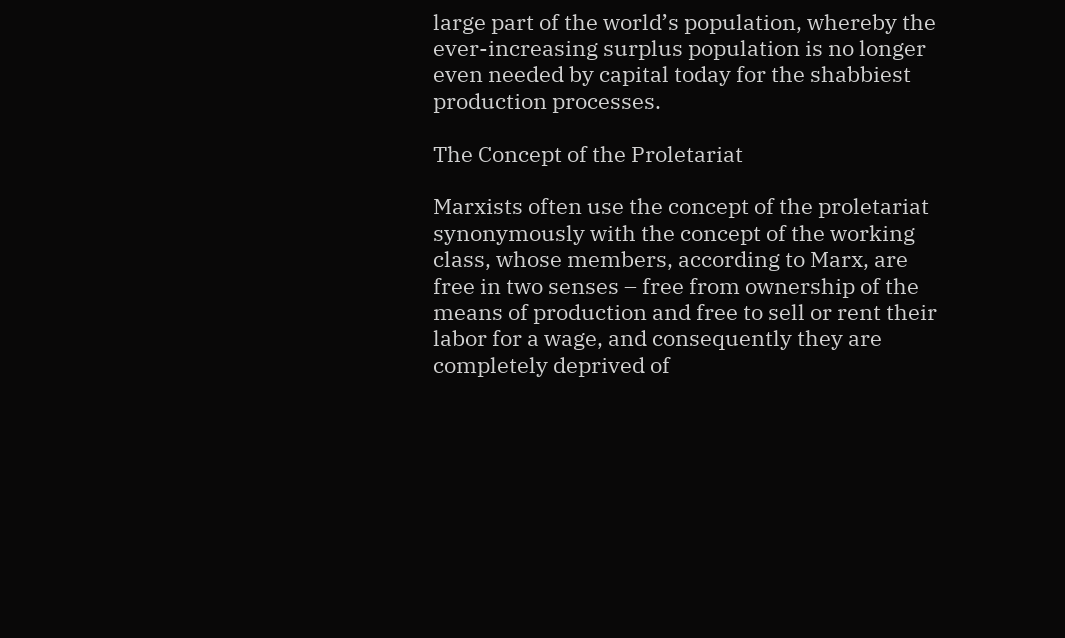large part of the world’s population, whereby the ever-increasing surplus population is no longer even needed by capital today for the shabbiest production processes.

The Concept of the Proletariat

Marxists often use the concept of the proletariat synonymously with the concept of the working class, whose members, according to Marx, are free in two senses – free from ownership of the means of production and free to sell or rent their labor for a wage, and consequently they are completely deprived of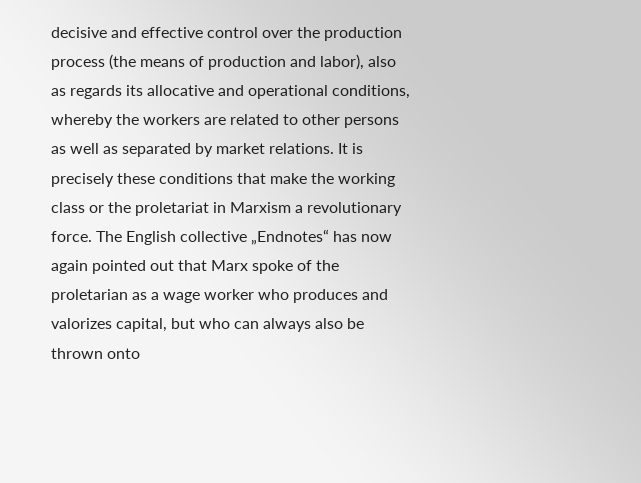decisive and effective control over the production process (the means of production and labor), also as regards its allocative and operational conditions, whereby the workers are related to other persons as well as separated by market relations. It is precisely these conditions that make the working class or the proletariat in Marxism a revolutionary force. The English collective „Endnotes“ has now again pointed out that Marx spoke of the proletarian as a wage worker who produces and valorizes capital, but who can always also be thrown onto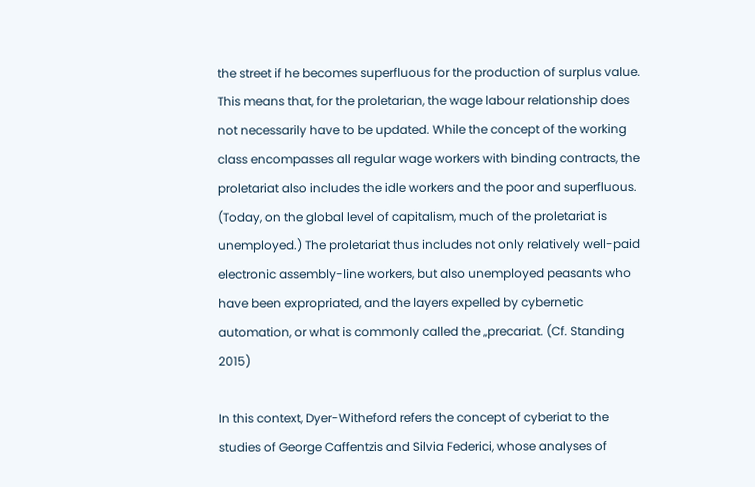the street if he becomes superfluous for the production of surplus value. This means that, for the proletarian, the wage labour relationship does not necessarily have to be updated. While the concept of the working class encompasses all regular wage workers with binding contracts, the proletariat also includes the idle workers and the poor and superfluous. (Today, on the global level of capitalism, much of the proletariat is unemployed.) The proletariat thus includes not only relatively well-paid electronic assembly-line workers, but also unemployed peasants who have been expropriated, and the layers expelled by cybernetic automation, or what is commonly called the „precariat. (Cf. Standing 2015)

In this context, Dyer-Witheford refers the concept of cyberiat to the studies of George Caffentzis and Silvia Federici, whose analyses of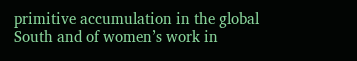primitive accumulation in the global South and of women’s work in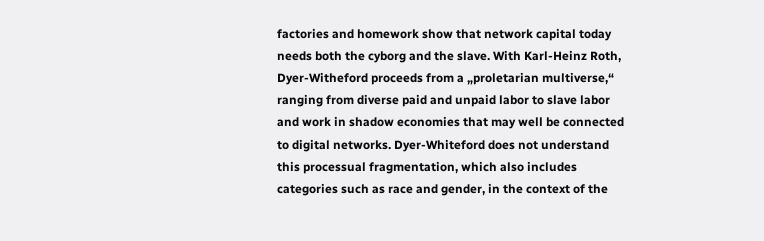factories and homework show that network capital today needs both the cyborg and the slave. With Karl-Heinz Roth, Dyer-Witheford proceeds from a „proletarian multiverse,“ ranging from diverse paid and unpaid labor to slave labor and work in shadow economies that may well be connected to digital networks. Dyer-Whiteford does not understand this processual fragmentation, which also includes categories such as race and gender, in the context of the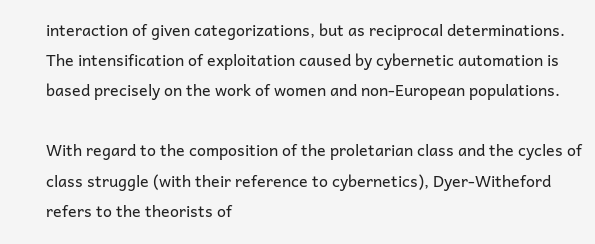interaction of given categorizations, but as reciprocal determinations. The intensification of exploitation caused by cybernetic automation is based precisely on the work of women and non-European populations.

With regard to the composition of the proletarian class and the cycles of class struggle (with their reference to cybernetics), Dyer-Witheford refers to the theorists of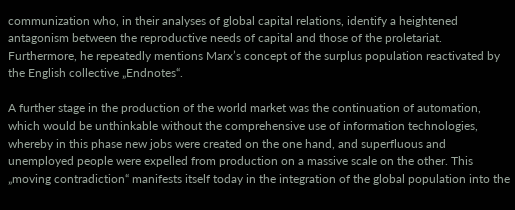communization who, in their analyses of global capital relations, identify a heightened antagonism between the reproductive needs of capital and those of the proletariat. Furthermore, he repeatedly mentions Marx’s concept of the surplus population reactivated by the English collective „Endnotes“.

A further stage in the production of the world market was the continuation of automation, which would be unthinkable without the comprehensive use of information technologies, whereby in this phase new jobs were created on the one hand, and superfluous and unemployed people were expelled from production on a massive scale on the other. This „moving contradiction“ manifests itself today in the integration of the global population into the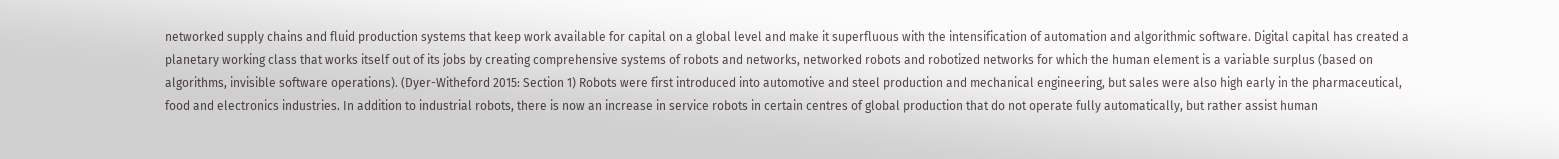networked supply chains and fluid production systems that keep work available for capital on a global level and make it superfluous with the intensification of automation and algorithmic software. Digital capital has created a planetary working class that works itself out of its jobs by creating comprehensive systems of robots and networks, networked robots and robotized networks for which the human element is a variable surplus (based on algorithms, invisible software operations). (Dyer-Witheford 2015: Section 1) Robots were first introduced into automotive and steel production and mechanical engineering, but sales were also high early in the pharmaceutical, food and electronics industries. In addition to industrial robots, there is now an increase in service robots in certain centres of global production that do not operate fully automatically, but rather assist human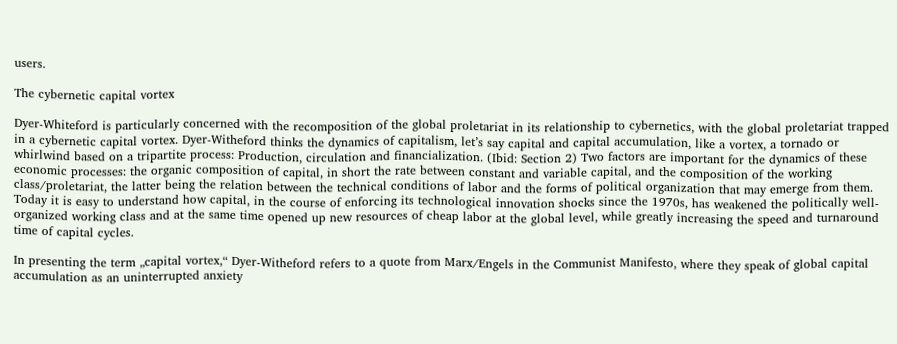users.

The cybernetic capital vortex

Dyer-Whiteford is particularly concerned with the recomposition of the global proletariat in its relationship to cybernetics, with the global proletariat trapped in a cybernetic capital vortex. Dyer-Witheford thinks the dynamics of capitalism, let’s say capital and capital accumulation, like a vortex, a tornado or whirlwind based on a tripartite process: Production, circulation and financialization. (Ibid: Section 2) Two factors are important for the dynamics of these economic processes: the organic composition of capital, in short the rate between constant and variable capital, and the composition of the working class/proletariat, the latter being the relation between the technical conditions of labor and the forms of political organization that may emerge from them. Today it is easy to understand how capital, in the course of enforcing its technological innovation shocks since the 1970s, has weakened the politically well-organized working class and at the same time opened up new resources of cheap labor at the global level, while greatly increasing the speed and turnaround time of capital cycles.

In presenting the term „capital vortex,“ Dyer-Witheford refers to a quote from Marx/Engels in the Communist Manifesto, where they speak of global capital accumulation as an uninterrupted anxiety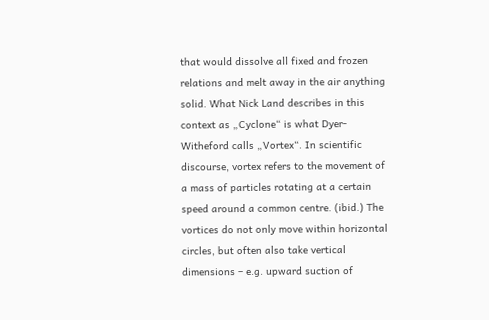that would dissolve all fixed and frozen relations and melt away in the air anything solid. What Nick Land describes in this context as „Cyclone“ is what Dyer-Witheford calls „Vortex“. In scientific discourse, vortex refers to the movement of a mass of particles rotating at a certain speed around a common centre. (ibid.) The vortices do not only move within horizontal circles, but often also take vertical dimensions – e.g. upward suction of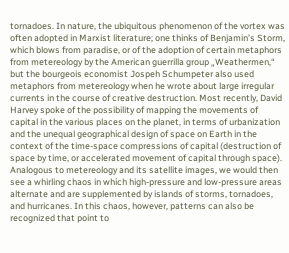tornadoes. In nature, the ubiquitous phenomenon of the vortex was often adopted in Marxist literature; one thinks of Benjamin’s Storm, which blows from paradise, or of the adoption of certain metaphors from metereology by the American guerrilla group „Weathermen,“ but the bourgeois economist Jospeh Schumpeter also used metaphors from metereology when he wrote about large irregular currents in the course of creative destruction. Most recently, David Harvey spoke of the possibility of mapping the movements of capital in the various places on the planet, in terms of urbanization and the unequal geographical design of space on Earth in the context of the time-space compressions of capital (destruction of space by time, or accelerated movement of capital through space). Analogous to metereology and its satellite images, we would then see a whirling chaos in which high-pressure and low-pressure areas alternate and are supplemented by islands of storms, tornadoes, and hurricanes. In this chaos, however, patterns can also be recognized that point to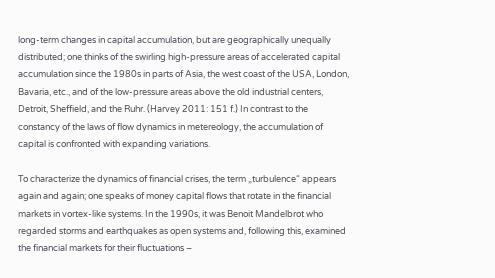long-term changes in capital accumulation, but are geographically unequally distributed; one thinks of the swirling high-pressure areas of accelerated capital accumulation since the 1980s in parts of Asia, the west coast of the USA, London, Bavaria, etc., and of the low-pressure areas above the old industrial centers, Detroit, Sheffield, and the Ruhr. (Harvey 2011: 151 f.) In contrast to the constancy of the laws of flow dynamics in metereology, the accumulation of capital is confronted with expanding variations.

To characterize the dynamics of financial crises, the term „turbulence“ appears again and again; one speaks of money capital flows that rotate in the financial markets in vortex-like systems. In the 1990s, it was Benoit Mandelbrot who regarded storms and earthquakes as open systems and, following this, examined the financial markets for their fluctuations –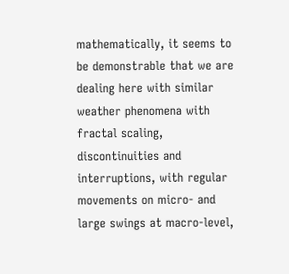mathematically, it seems to be demonstrable that we are dealing here with similar weather phenomena with fractal scaling, discontinuities and interruptions, with regular movements on micro- and large swings at macro-level,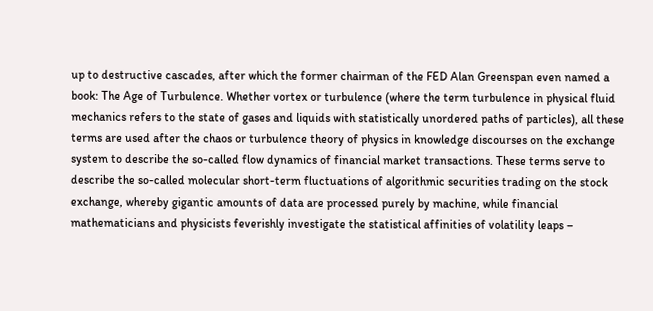up to destructive cascades, after which the former chairman of the FED Alan Greenspan even named a book: The Age of Turbulence. Whether vortex or turbulence (where the term turbulence in physical fluid mechanics refers to the state of gases and liquids with statistically unordered paths of particles), all these terms are used after the chaos or turbulence theory of physics in knowledge discourses on the exchange system to describe the so-called flow dynamics of financial market transactions. These terms serve to describe the so-called molecular short-term fluctuations of algorithmic securities trading on the stock exchange, whereby gigantic amounts of data are processed purely by machine, while financial mathematicians and physicists feverishly investigate the statistical affinities of volatility leaps –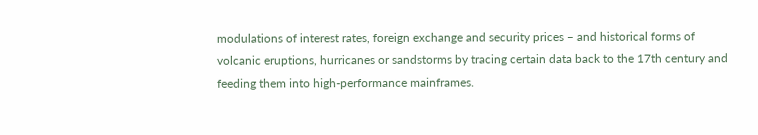modulations of interest rates, foreign exchange and security prices – and historical forms of volcanic eruptions, hurricanes or sandstorms by tracing certain data back to the 17th century and feeding them into high-performance mainframes.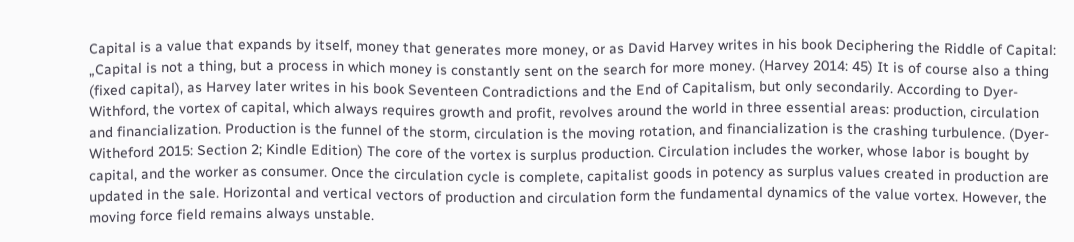Capital is a value that expands by itself, money that generates more money, or as David Harvey writes in his book Deciphering the Riddle of Capital: „Capital is not a thing, but a process in which money is constantly sent on the search for more money. (Harvey 2014: 45) It is of course also a thing (fixed capital), as Harvey later writes in his book Seventeen Contradictions and the End of Capitalism, but only secondarily. According to Dyer-Withford, the vortex of capital, which always requires growth and profit, revolves around the world in three essential areas: production, circulation and financialization. Production is the funnel of the storm, circulation is the moving rotation, and financialization is the crashing turbulence. (Dyer-Witheford 2015: Section 2; Kindle Edition) The core of the vortex is surplus production. Circulation includes the worker, whose labor is bought by capital, and the worker as consumer. Once the circulation cycle is complete, capitalist goods in potency as surplus values created in production are updated in the sale. Horizontal and vertical vectors of production and circulation form the fundamental dynamics of the value vortex. However, the moving force field remains always unstable.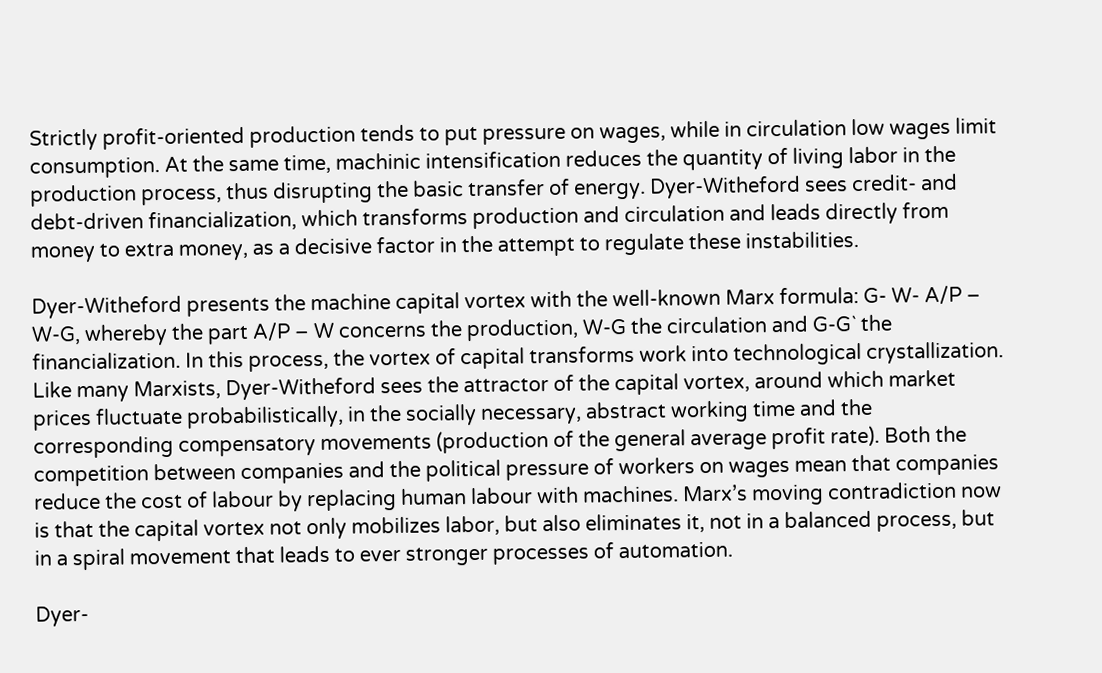Strictly profit-oriented production tends to put pressure on wages, while in circulation low wages limit consumption. At the same time, machinic intensification reduces the quantity of living labor in the production process, thus disrupting the basic transfer of energy. Dyer-Witheford sees credit- and debt-driven financialization, which transforms production and circulation and leads directly from money to extra money, as a decisive factor in the attempt to regulate these instabilities.

Dyer-Witheford presents the machine capital vortex with the well-known Marx formula: G- W- A/P – W-G, whereby the part A/P – W concerns the production, W-G the circulation and G-G` the financialization. In this process, the vortex of capital transforms work into technological crystallization. Like many Marxists, Dyer-Witheford sees the attractor of the capital vortex, around which market prices fluctuate probabilistically, in the socially necessary, abstract working time and the corresponding compensatory movements (production of the general average profit rate). Both the competition between companies and the political pressure of workers on wages mean that companies reduce the cost of labour by replacing human labour with machines. Marx’s moving contradiction now is that the capital vortex not only mobilizes labor, but also eliminates it, not in a balanced process, but in a spiral movement that leads to ever stronger processes of automation.

Dyer-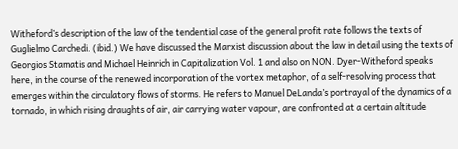Witheford’s description of the law of the tendential case of the general profit rate follows the texts of Guglielmo Carchedi. (ibid.) We have discussed the Marxist discussion about the law in detail using the texts of Georgios Stamatis and Michael Heinrich in Capitalization Vol. 1 and also on NON. Dyer-Witheford speaks here, in the course of the renewed incorporation of the vortex metaphor, of a self-resolving process that emerges within the circulatory flows of storms. He refers to Manuel DeLanda’s portrayal of the dynamics of a tornado, in which rising draughts of air, air carrying water vapour, are confronted at a certain altitude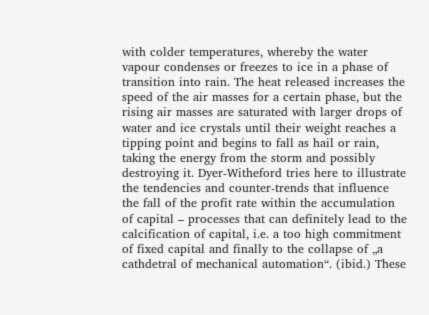with colder temperatures, whereby the water vapour condenses or freezes to ice in a phase of transition into rain. The heat released increases the speed of the air masses for a certain phase, but the rising air masses are saturated with larger drops of water and ice crystals until their weight reaches a tipping point and begins to fall as hail or rain, taking the energy from the storm and possibly destroying it. Dyer-Witheford tries here to illustrate the tendencies and counter-trends that influence the fall of the profit rate within the accumulation of capital – processes that can definitely lead to the calcification of capital, i.e. a too high commitment of fixed capital and finally to the collapse of „a cathdetral of mechanical automation“. (ibid.) These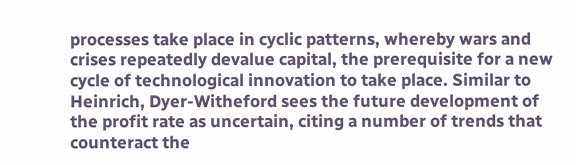processes take place in cyclic patterns, whereby wars and crises repeatedly devalue capital, the prerequisite for a new cycle of technological innovation to take place. Similar to Heinrich, Dyer-Witheford sees the future development of the profit rate as uncertain, citing a number of trends that counteract the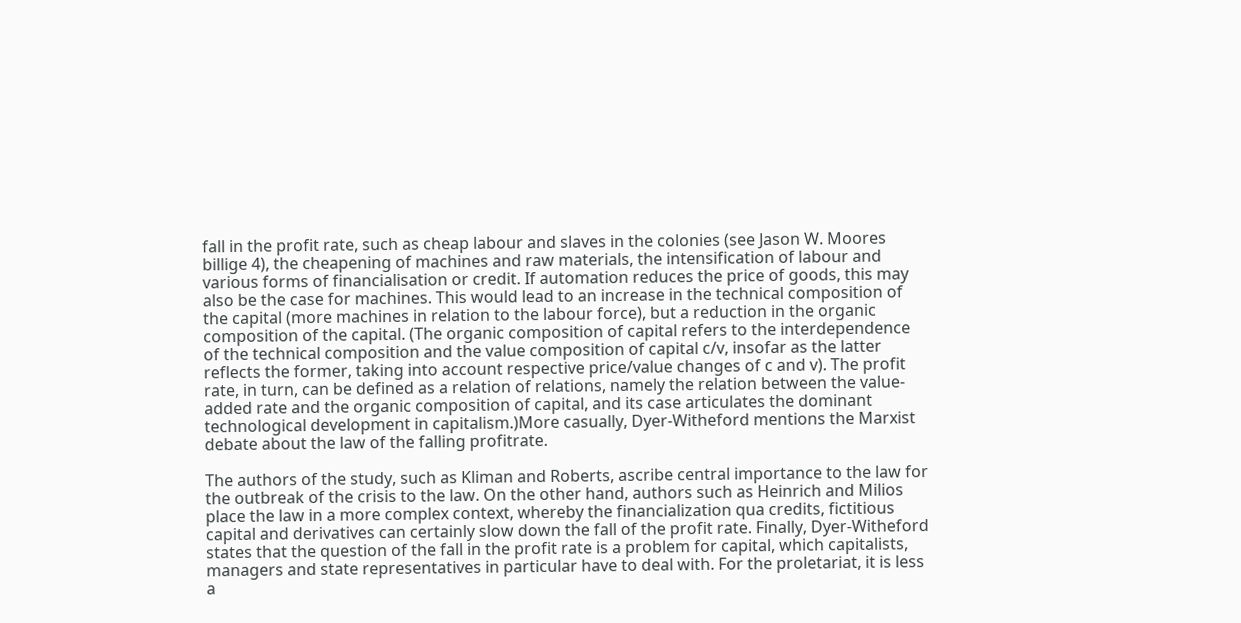fall in the profit rate, such as cheap labour and slaves in the colonies (see Jason W. Moores billige 4), the cheapening of machines and raw materials, the intensification of labour and various forms of financialisation or credit. If automation reduces the price of goods, this may also be the case for machines. This would lead to an increase in the technical composition of the capital (more machines in relation to the labour force), but a reduction in the organic composition of the capital. (The organic composition of capital refers to the interdependence of the technical composition and the value composition of capital c/v, insofar as the latter reflects the former, taking into account respective price/value changes of c and v). The profit rate, in turn, can be defined as a relation of relations, namely the relation between the value-added rate and the organic composition of capital, and its case articulates the dominant technological development in capitalism.)More casually, Dyer-Witheford mentions the Marxist debate about the law of the falling profitrate.

The authors of the study, such as Kliman and Roberts, ascribe central importance to the law for the outbreak of the crisis to the law. On the other hand, authors such as Heinrich and Milios place the law in a more complex context, whereby the financialization qua credits, fictitious capital and derivatives can certainly slow down the fall of the profit rate. Finally, Dyer-Witheford states that the question of the fall in the profit rate is a problem for capital, which capitalists, managers and state representatives in particular have to deal with. For the proletariat, it is less a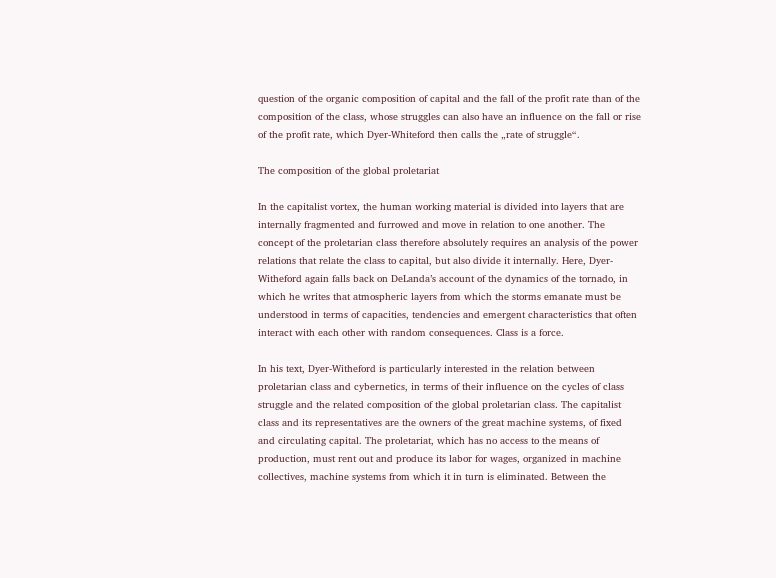question of the organic composition of capital and the fall of the profit rate than of the composition of the class, whose struggles can also have an influence on the fall or rise of the profit rate, which Dyer-Whiteford then calls the „rate of struggle“.

The composition of the global proletariat

In the capitalist vortex, the human working material is divided into layers that are internally fragmented and furrowed and move in relation to one another. The concept of the proletarian class therefore absolutely requires an analysis of the power relations that relate the class to capital, but also divide it internally. Here, Dyer-Witheford again falls back on DeLanda’s account of the dynamics of the tornado, in which he writes that atmospheric layers from which the storms emanate must be understood in terms of capacities, tendencies and emergent characteristics that often interact with each other with random consequences. Class is a force.

In his text, Dyer-Witheford is particularly interested in the relation between proletarian class and cybernetics, in terms of their influence on the cycles of class struggle and the related composition of the global proletarian class. The capitalist class and its representatives are the owners of the great machine systems, of fixed and circulating capital. The proletariat, which has no access to the means of production, must rent out and produce its labor for wages, organized in machine collectives, machine systems from which it in turn is eliminated. Between the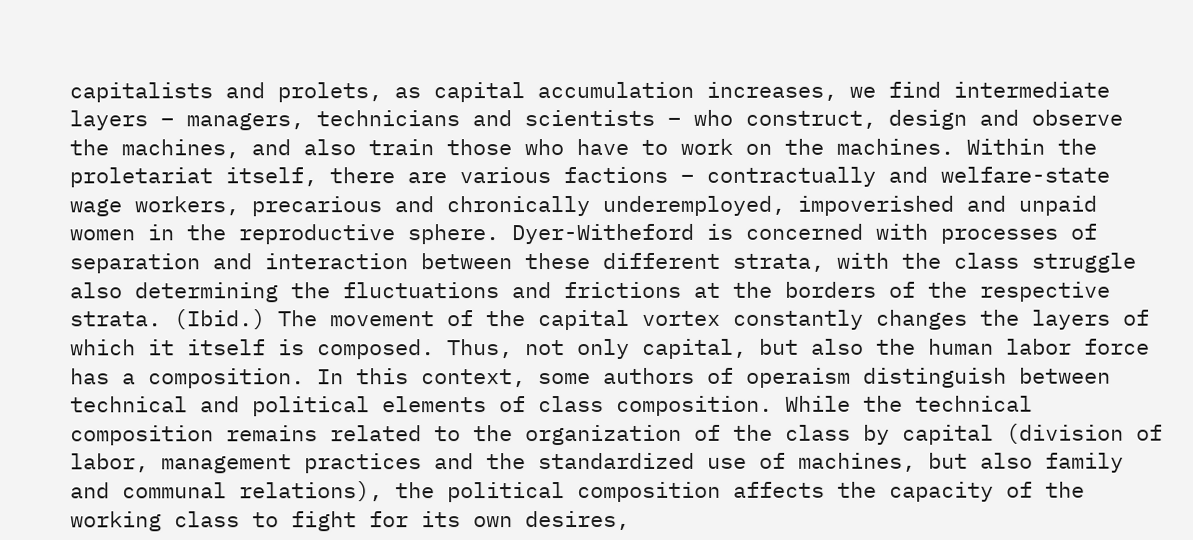capitalists and prolets, as capital accumulation increases, we find intermediate layers – managers, technicians and scientists – who construct, design and observe the machines, and also train those who have to work on the machines. Within the proletariat itself, there are various factions – contractually and welfare-state wage workers, precarious and chronically underemployed, impoverished and unpaid women in the reproductive sphere. Dyer-Witheford is concerned with processes of separation and interaction between these different strata, with the class struggle also determining the fluctuations and frictions at the borders of the respective strata. (Ibid.) The movement of the capital vortex constantly changes the layers of which it itself is composed. Thus, not only capital, but also the human labor force has a composition. In this context, some authors of operaism distinguish between technical and political elements of class composition. While the technical composition remains related to the organization of the class by capital (division of labor, management practices and the standardized use of machines, but also family and communal relations), the political composition affects the capacity of the working class to fight for its own desires,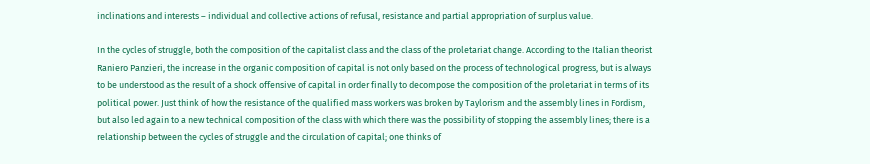inclinations and interests – individual and collective actions of refusal, resistance and partial appropriation of surplus value.

In the cycles of struggle, both the composition of the capitalist class and the class of the proletariat change. According to the Italian theorist Raniero Panzieri, the increase in the organic composition of capital is not only based on the process of technological progress, but is always to be understood as the result of a shock offensive of capital in order finally to decompose the composition of the proletariat in terms of its political power. Just think of how the resistance of the qualified mass workers was broken by Taylorism and the assembly lines in Fordism, but also led again to a new technical composition of the class with which there was the possibility of stopping the assembly lines; there is a relationship between the cycles of struggle and the circulation of capital; one thinks of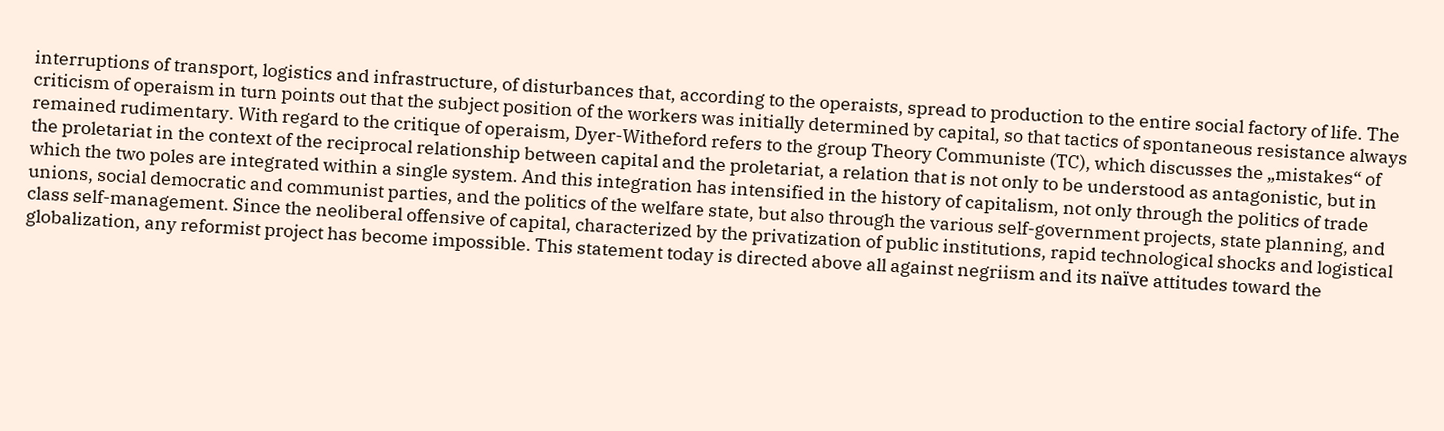interruptions of transport, logistics and infrastructure, of disturbances that, according to the operaists, spread to production to the entire social factory of life. The criticism of operaism in turn points out that the subject position of the workers was initially determined by capital, so that tactics of spontaneous resistance always remained rudimentary. With regard to the critique of operaism, Dyer-Witheford refers to the group Theory Communiste (TC), which discusses the „mistakes“ of the proletariat in the context of the reciprocal relationship between capital and the proletariat, a relation that is not only to be understood as antagonistic, but in which the two poles are integrated within a single system. And this integration has intensified in the history of capitalism, not only through the politics of trade unions, social democratic and communist parties, and the politics of the welfare state, but also through the various self-government projects, state planning, and class self-management. Since the neoliberal offensive of capital, characterized by the privatization of public institutions, rapid technological shocks and logistical globalization, any reformist project has become impossible. This statement today is directed above all against negriism and its naïve attitudes toward the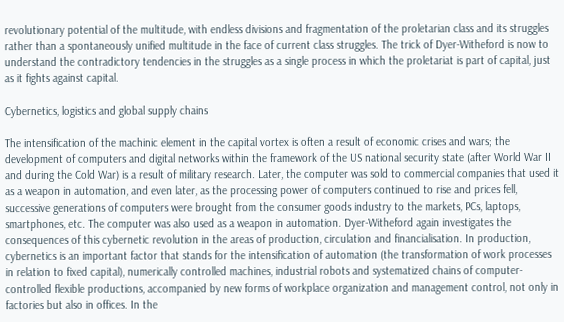revolutionary potential of the multitude, with endless divisions and fragmentation of the proletarian class and its struggles rather than a spontaneously unified multitude in the face of current class struggles. The trick of Dyer-Witheford is now to understand the contradictory tendencies in the struggles as a single process in which the proletariat is part of capital, just as it fights against capital.

Cybernetics, logistics and global supply chains

The intensification of the machinic element in the capital vortex is often a result of economic crises and wars; the development of computers and digital networks within the framework of the US national security state (after World War II and during the Cold War) is a result of military research. Later, the computer was sold to commercial companies that used it as a weapon in automation, and even later, as the processing power of computers continued to rise and prices fell, successive generations of computers were brought from the consumer goods industry to the markets, PCs, laptops, smartphones, etc. The computer was also used as a weapon in automation. Dyer-Witheford again investigates the consequences of this cybernetic revolution in the areas of production, circulation and financialisation. In production, cybernetics is an important factor that stands for the intensification of automation (the transformation of work processes in relation to fixed capital), numerically controlled machines, industrial robots and systematized chains of computer-controlled flexible productions, accompanied by new forms of workplace organization and management control, not only in factories but also in offices. In the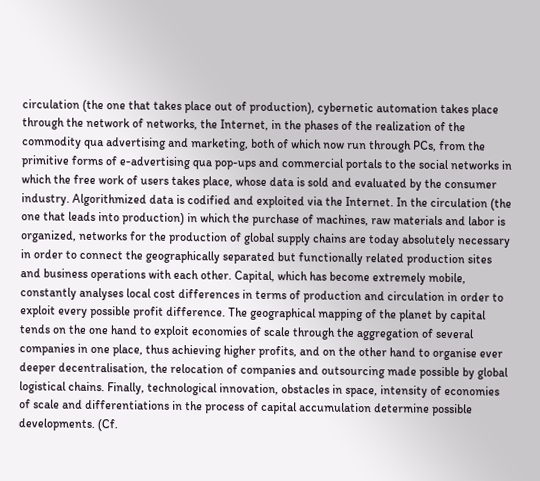circulation (the one that takes place out of production), cybernetic automation takes place through the network of networks, the Internet, in the phases of the realization of the commodity qua advertising and marketing, both of which now run through PCs, from the primitive forms of e-advertising qua pop-ups and commercial portals to the social networks in which the free work of users takes place, whose data is sold and evaluated by the consumer industry. Algorithmized data is codified and exploited via the Internet. In the circulation (the one that leads into production) in which the purchase of machines, raw materials and labor is organized, networks for the production of global supply chains are today absolutely necessary in order to connect the geographically separated but functionally related production sites and business operations with each other. Capital, which has become extremely mobile, constantly analyses local cost differences in terms of production and circulation in order to exploit every possible profit difference. The geographical mapping of the planet by capital tends on the one hand to exploit economies of scale through the aggregation of several companies in one place, thus achieving higher profits, and on the other hand to organise ever deeper decentralisation, the relocation of companies and outsourcing made possible by global logistical chains. Finally, technological innovation, obstacles in space, intensity of economies of scale and differentiations in the process of capital accumulation determine possible developments. (Cf.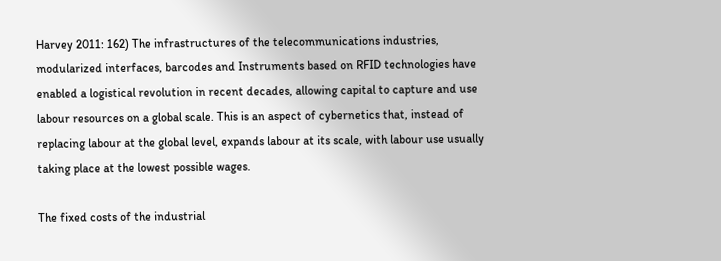Harvey 2011: 162) The infrastructures of the telecommunications industries, modularized interfaces, barcodes and Instruments based on RFID technologies have enabled a logistical revolution in recent decades, allowing capital to capture and use labour resources on a global scale. This is an aspect of cybernetics that, instead of replacing labour at the global level, expands labour at its scale, with labour use usually taking place at the lowest possible wages.

The fixed costs of the industrial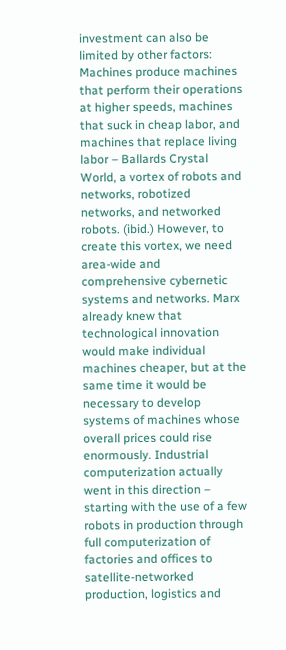investment can also be limited by other factors: Machines produce machines that perform their operations at higher speeds, machines that suck in cheap labor, and machines that replace living labor – Ballards Crystal World, a vortex of robots and networks, robotized networks, and networked robots. (ibid.) However, to create this vortex, we need area-wide and comprehensive cybernetic systems and networks. Marx already knew that technological innovation would make individual machines cheaper, but at the same time it would be necessary to develop systems of machines whose overall prices could rise enormously. Industrial computerization actually went in this direction – starting with the use of a few robots in production through full computerization of factories and offices to satellite-networked production, logistics and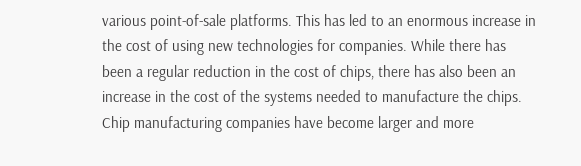various point-of-sale platforms. This has led to an enormous increase in the cost of using new technologies for companies. While there has been a regular reduction in the cost of chips, there has also been an increase in the cost of the systems needed to manufacture the chips.
Chip manufacturing companies have become larger and more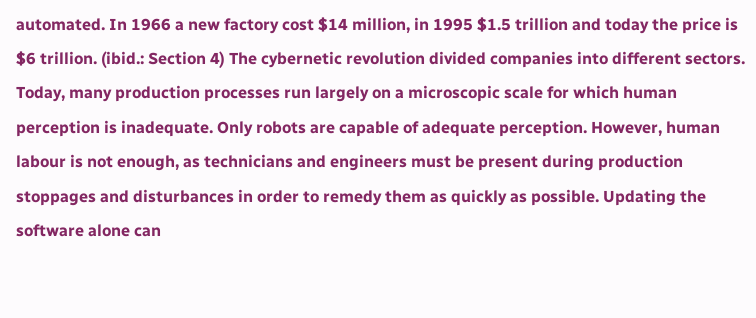automated. In 1966 a new factory cost $14 million, in 1995 $1.5 trillion and today the price is $6 trillion. (ibid.: Section 4) The cybernetic revolution divided companies into different sectors. Today, many production processes run largely on a microscopic scale for which human perception is inadequate. Only robots are capable of adequate perception. However, human labour is not enough, as technicians and engineers must be present during production stoppages and disturbances in order to remedy them as quickly as possible. Updating the software alone can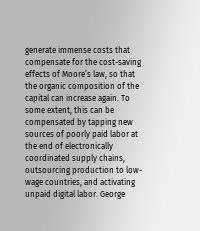generate immense costs that compensate for the cost-saving effects of Moore’s law, so that the organic composition of the capital can increase again. To some extent, this can be compensated by tapping new sources of poorly paid labor at the end of electronically coordinated supply chains, outsourcing production to low-wage countries, and activating unpaid digital labor. George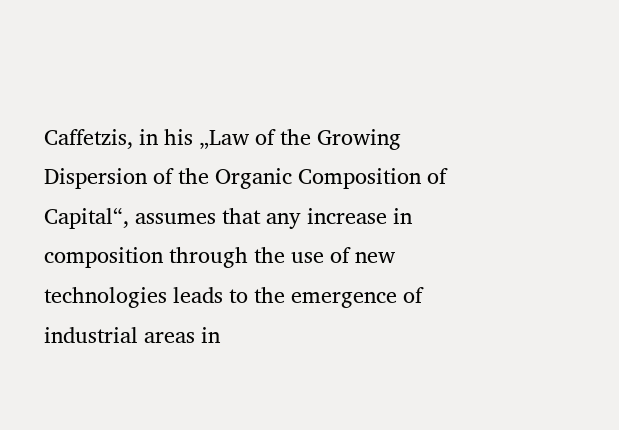Caffetzis, in his „Law of the Growing Dispersion of the Organic Composition of Capital“, assumes that any increase in composition through the use of new technologies leads to the emergence of industrial areas in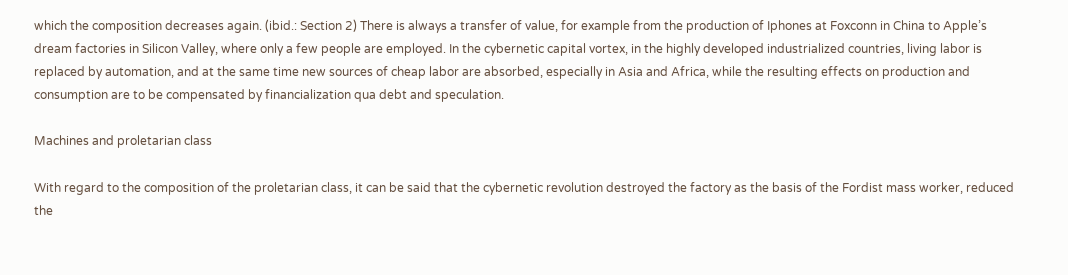which the composition decreases again. (ibid.: Section 2) There is always a transfer of value, for example from the production of Iphones at Foxconn in China to Apple’s dream factories in Silicon Valley, where only a few people are employed. In the cybernetic capital vortex, in the highly developed industrialized countries, living labor is replaced by automation, and at the same time new sources of cheap labor are absorbed, especially in Asia and Africa, while the resulting effects on production and consumption are to be compensated by financialization qua debt and speculation.

Machines and proletarian class

With regard to the composition of the proletarian class, it can be said that the cybernetic revolution destroyed the factory as the basis of the Fordist mass worker, reduced the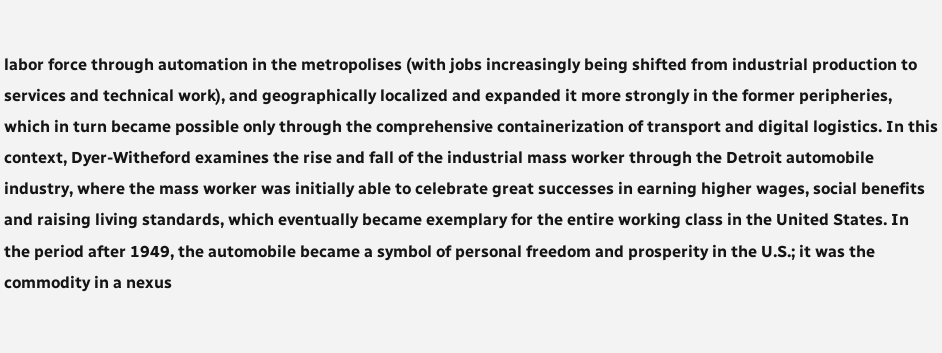labor force through automation in the metropolises (with jobs increasingly being shifted from industrial production to services and technical work), and geographically localized and expanded it more strongly in the former peripheries, which in turn became possible only through the comprehensive containerization of transport and digital logistics. In this context, Dyer-Witheford examines the rise and fall of the industrial mass worker through the Detroit automobile industry, where the mass worker was initially able to celebrate great successes in earning higher wages, social benefits and raising living standards, which eventually became exemplary for the entire working class in the United States. In the period after 1949, the automobile became a symbol of personal freedom and prosperity in the U.S.; it was the commodity in a nexus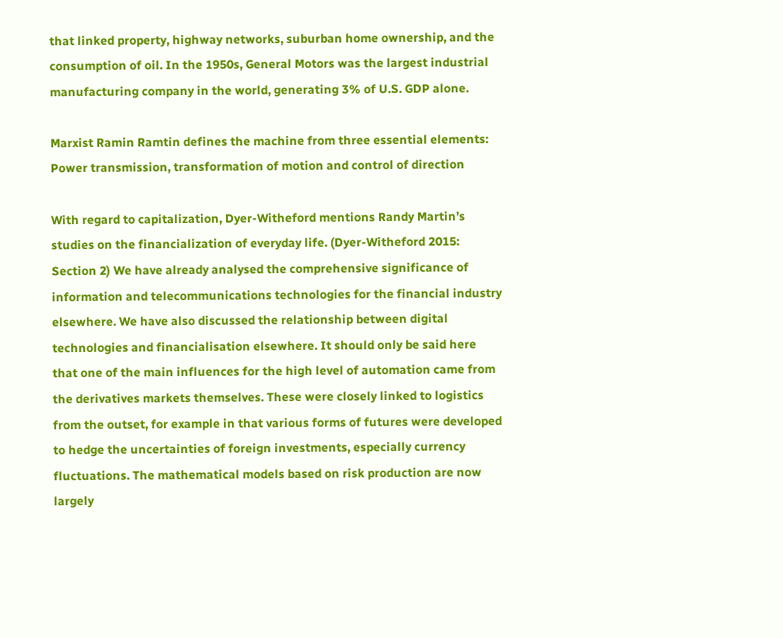that linked property, highway networks, suburban home ownership, and the consumption of oil. In the 1950s, General Motors was the largest industrial manufacturing company in the world, generating 3% of U.S. GDP alone.

Marxist Ramin Ramtin defines the machine from three essential elements: Power transmission, transformation of motion and control of direction

With regard to capitalization, Dyer-Witheford mentions Randy Martin’s studies on the financialization of everyday life. (Dyer-Witheford 2015: Section 2) We have already analysed the comprehensive significance of information and telecommunications technologies for the financial industry elsewhere. We have also discussed the relationship between digital technologies and financialisation elsewhere. It should only be said here that one of the main influences for the high level of automation came from the derivatives markets themselves. These were closely linked to logistics from the outset, for example in that various forms of futures were developed to hedge the uncertainties of foreign investments, especially currency fluctuations. The mathematical models based on risk production are now largely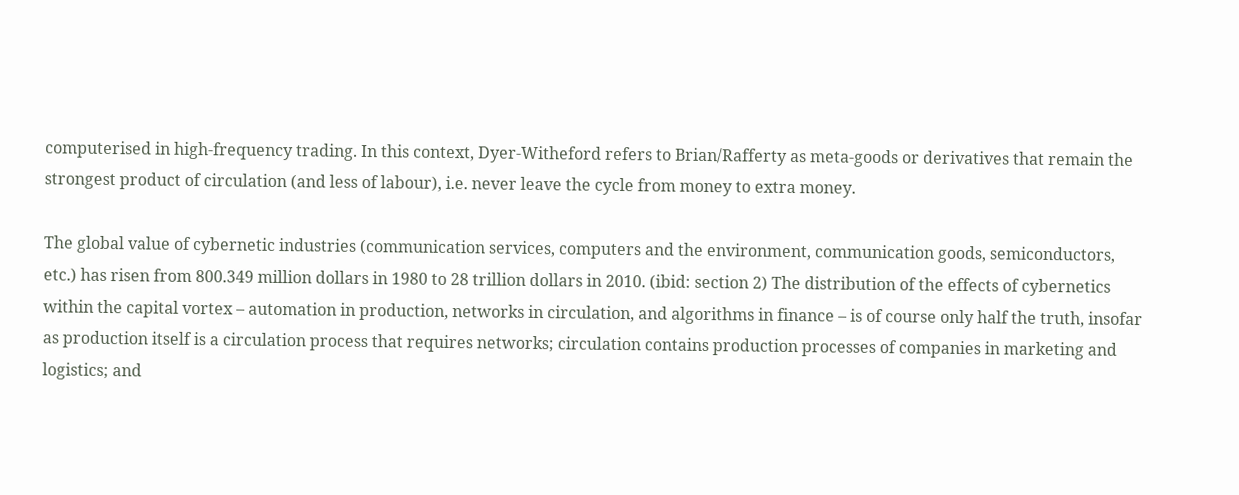computerised in high-frequency trading. In this context, Dyer-Witheford refers to Brian/Rafferty as meta-goods or derivatives that remain the strongest product of circulation (and less of labour), i.e. never leave the cycle from money to extra money.

The global value of cybernetic industries (communication services, computers and the environment, communication goods, semiconductors, etc.) has risen from 800.349 million dollars in 1980 to 28 trillion dollars in 2010. (ibid: section 2) The distribution of the effects of cybernetics within the capital vortex – automation in production, networks in circulation, and algorithms in finance – is of course only half the truth, insofar as production itself is a circulation process that requires networks; circulation contains production processes of companies in marketing and logistics; and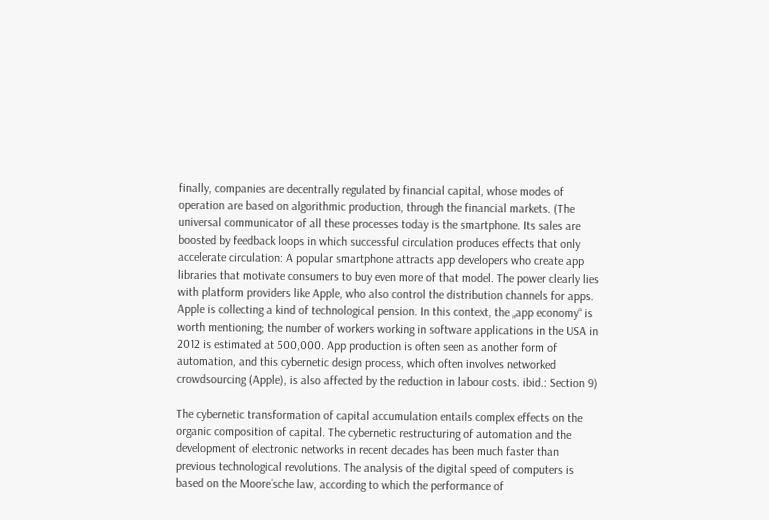finally, companies are decentrally regulated by financial capital, whose modes of operation are based on algorithmic production, through the financial markets. (The universal communicator of all these processes today is the smartphone. Its sales are boosted by feedback loops in which successful circulation produces effects that only accelerate circulation: A popular smartphone attracts app developers who create app libraries that motivate consumers to buy even more of that model. The power clearly lies with platform providers like Apple, who also control the distribution channels for apps. Apple is collecting a kind of technological pension. In this context, the „app economy“ is worth mentioning; the number of workers working in software applications in the USA in 2012 is estimated at 500,000. App production is often seen as another form of automation, and this cybernetic design process, which often involves networked crowdsourcing (Apple), is also affected by the reduction in labour costs. ibid.: Section 9)

The cybernetic transformation of capital accumulation entails complex effects on the organic composition of capital. The cybernetic restructuring of automation and the development of electronic networks in recent decades has been much faster than previous technological revolutions. The analysis of the digital speed of computers is based on the Moore´sche law, according to which the performance of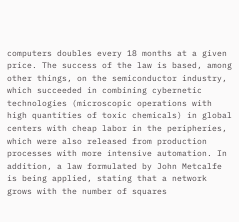computers doubles every 18 months at a given price. The success of the law is based, among other things, on the semiconductor industry, which succeeded in combining cybernetic technologies (microscopic operations with high quantities of toxic chemicals) in global centers with cheap labor in the peripheries, which were also released from production processes with more intensive automation. In addition, a law formulated by John Metcalfe is being applied, stating that a network grows with the number of squares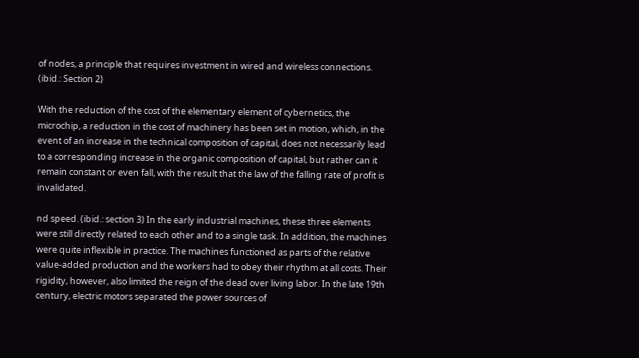of nodes, a principle that requires investment in wired and wireless connections. (ibid.: Section 2)

With the reduction of the cost of the elementary element of cybernetics, the microchip, a reduction in the cost of machinery has been set in motion, which, in the event of an increase in the technical composition of capital, does not necessarily lead to a corresponding increase in the organic composition of capital, but rather can it remain constant or even fall, with the result that the law of the falling rate of profit is invalidated.

nd speed. (ibid.: section 3) In the early industrial machines, these three elements were still directly related to each other and to a single task. In addition, the machines were quite inflexible in practice. The machines functioned as parts of the relative value-added production and the workers had to obey their rhythm at all costs. Their rigidity, however, also limited the reign of the dead over living labor. In the late 19th century, electric motors separated the power sources of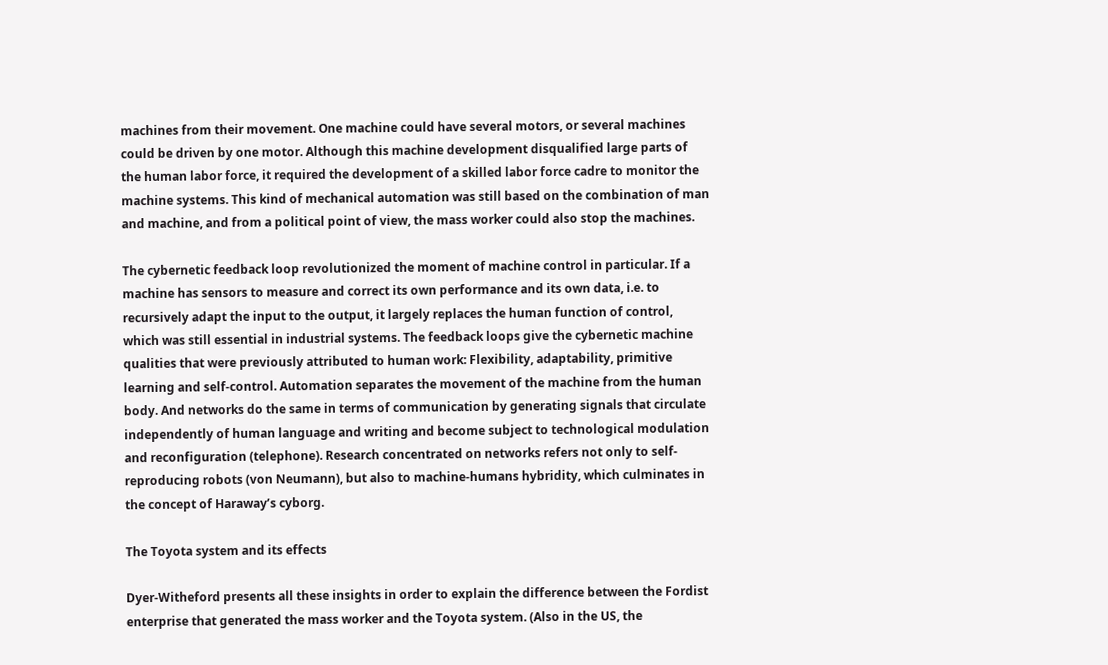machines from their movement. One machine could have several motors, or several machines could be driven by one motor. Although this machine development disqualified large parts of the human labor force, it required the development of a skilled labor force cadre to monitor the machine systems. This kind of mechanical automation was still based on the combination of man and machine, and from a political point of view, the mass worker could also stop the machines.

The cybernetic feedback loop revolutionized the moment of machine control in particular. If a machine has sensors to measure and correct its own performance and its own data, i.e. to recursively adapt the input to the output, it largely replaces the human function of control, which was still essential in industrial systems. The feedback loops give the cybernetic machine qualities that were previously attributed to human work: Flexibility, adaptability, primitive learning and self-control. Automation separates the movement of the machine from the human body. And networks do the same in terms of communication by generating signals that circulate independently of human language and writing and become subject to technological modulation and reconfiguration (telephone). Research concentrated on networks refers not only to self-reproducing robots (von Neumann), but also to machine-humans hybridity, which culminates in the concept of Haraway’s cyborg.

The Toyota system and its effects

Dyer-Witheford presents all these insights in order to explain the difference between the Fordist enterprise that generated the mass worker and the Toyota system. (Also in the US, the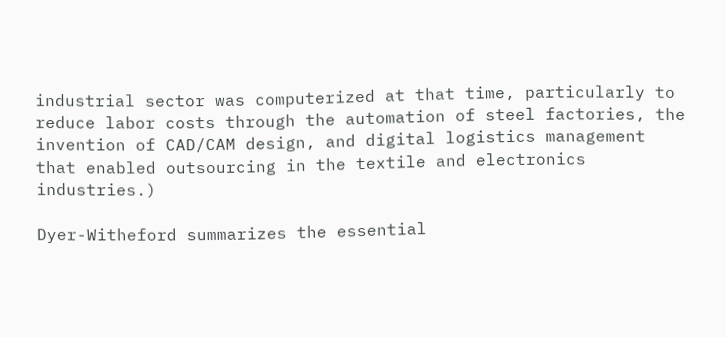industrial sector was computerized at that time, particularly to reduce labor costs through the automation of steel factories, the invention of CAD/CAM design, and digital logistics management that enabled outsourcing in the textile and electronics industries.)

Dyer-Witheford summarizes the essential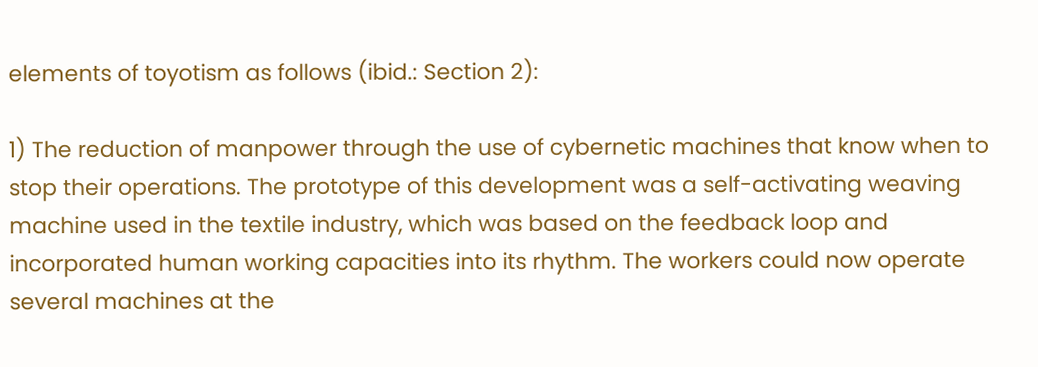elements of toyotism as follows (ibid.: Section 2):

1) The reduction of manpower through the use of cybernetic machines that know when to stop their operations. The prototype of this development was a self-activating weaving machine used in the textile industry, which was based on the feedback loop and incorporated human working capacities into its rhythm. The workers could now operate several machines at the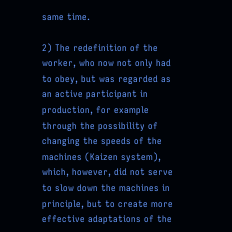same time.

2) The redefinition of the worker, who now not only had to obey, but was regarded as an active participant in production, for example through the possibility of changing the speeds of the machines (Kaizen system), which, however, did not serve to slow down the machines in principle, but to create more effective adaptations of the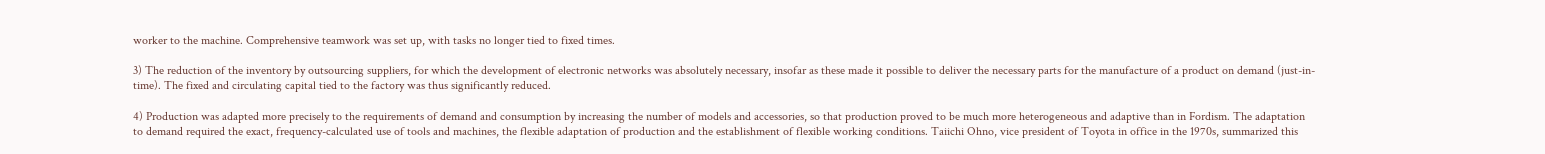worker to the machine. Comprehensive teamwork was set up, with tasks no longer tied to fixed times.

3) The reduction of the inventory by outsourcing suppliers, for which the development of electronic networks was absolutely necessary, insofar as these made it possible to deliver the necessary parts for the manufacture of a product on demand (just-in-time). The fixed and circulating capital tied to the factory was thus significantly reduced.

4) Production was adapted more precisely to the requirements of demand and consumption by increasing the number of models and accessories, so that production proved to be much more heterogeneous and adaptive than in Fordism. The adaptation to demand required the exact, frequency-calculated use of tools and machines, the flexible adaptation of production and the establishment of flexible working conditions. Taiichi Ohno, vice president of Toyota in office in the 1970s, summarized this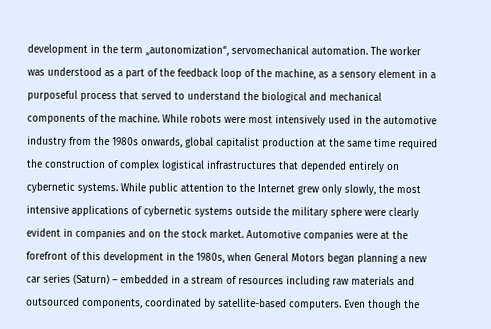development in the term „autonomization“, servomechanical automation. The worker was understood as a part of the feedback loop of the machine, as a sensory element in a purposeful process that served to understand the biological and mechanical components of the machine. While robots were most intensively used in the automotive industry from the 1980s onwards, global capitalist production at the same time required the construction of complex logistical infrastructures that depended entirely on cybernetic systems. While public attention to the Internet grew only slowly, the most intensive applications of cybernetic systems outside the military sphere were clearly evident in companies and on the stock market. Automotive companies were at the forefront of this development in the 1980s, when General Motors began planning a new car series (Saturn) – embedded in a stream of resources including raw materials and outsourced components, coordinated by satellite-based computers. Even though the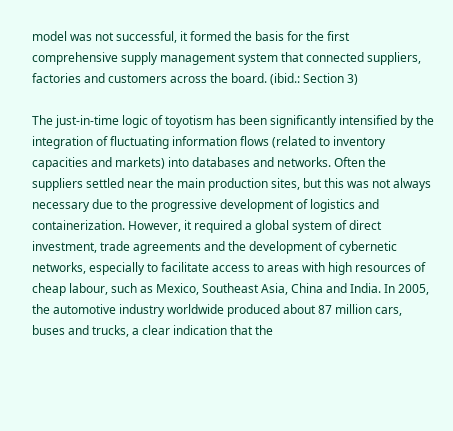model was not successful, it formed the basis for the first comprehensive supply management system that connected suppliers, factories and customers across the board. (ibid.: Section 3)

The just-in-time logic of toyotism has been significantly intensified by the integration of fluctuating information flows (related to inventory capacities and markets) into databases and networks. Often the suppliers settled near the main production sites, but this was not always necessary due to the progressive development of logistics and containerization. However, it required a global system of direct investment, trade agreements and the development of cybernetic networks, especially to facilitate access to areas with high resources of cheap labour, such as Mexico, Southeast Asia, China and India. In 2005, the automotive industry worldwide produced about 87 million cars, buses and trucks, a clear indication that the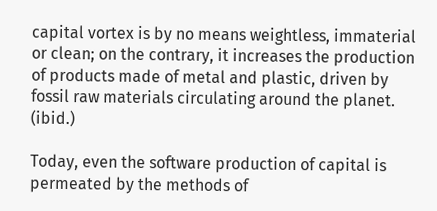capital vortex is by no means weightless, immaterial or clean; on the contrary, it increases the production of products made of metal and plastic, driven by fossil raw materials circulating around the planet. (ibid.)

Today, even the software production of capital is permeated by the methods of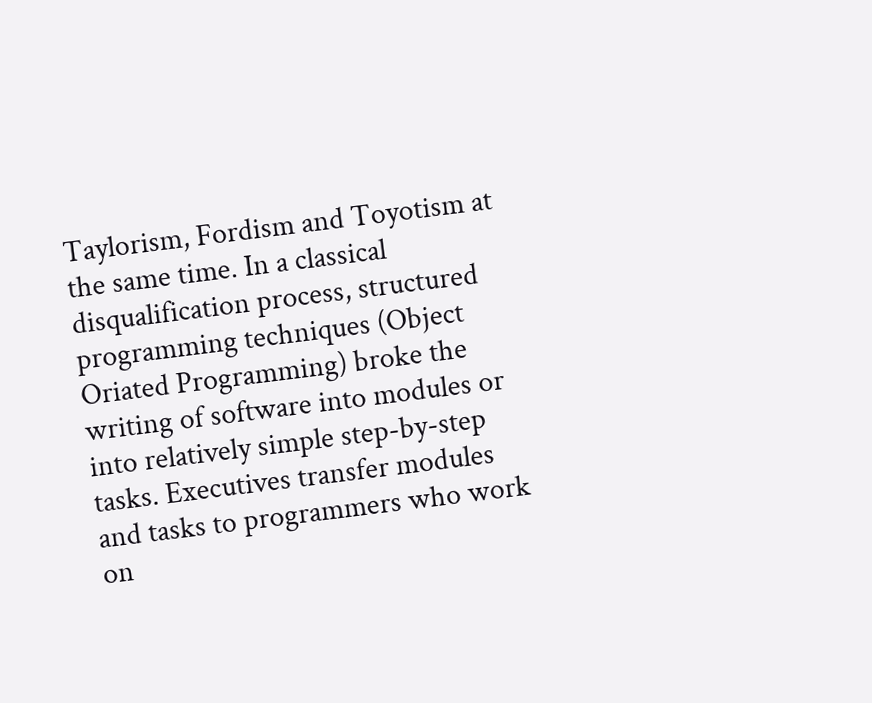Taylorism, Fordism and Toyotism at the same time. In a classical disqualification process, structured programming techniques (Object Oriated Programming) broke the writing of software into modules or into relatively simple step-by-step tasks. Executives transfer modules and tasks to programmers who work on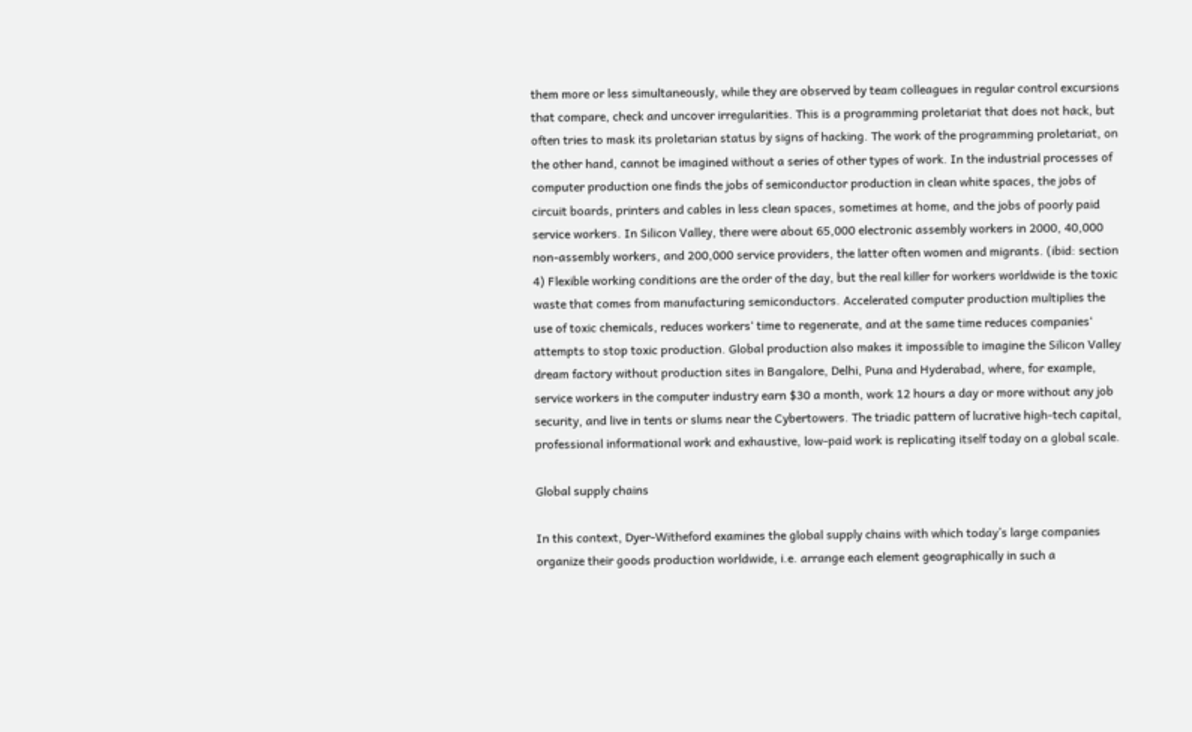them more or less simultaneously, while they are observed by team colleagues in regular control excursions that compare, check and uncover irregularities. This is a programming proletariat that does not hack, but often tries to mask its proletarian status by signs of hacking. The work of the programming proletariat, on the other hand, cannot be imagined without a series of other types of work. In the industrial processes of computer production one finds the jobs of semiconductor production in clean white spaces, the jobs of circuit boards, printers and cables in less clean spaces, sometimes at home, and the jobs of poorly paid service workers. In Silicon Valley, there were about 65,000 electronic assembly workers in 2000, 40,000 non-assembly workers, and 200,000 service providers, the latter often women and migrants. (ibid: section 4) Flexible working conditions are the order of the day, but the real killer for workers worldwide is the toxic waste that comes from manufacturing semiconductors. Accelerated computer production multiplies the use of toxic chemicals, reduces workers‘ time to regenerate, and at the same time reduces companies‘ attempts to stop toxic production. Global production also makes it impossible to imagine the Silicon Valley dream factory without production sites in Bangalore, Delhi, Puna and Hyderabad, where, for example, service workers in the computer industry earn $30 a month, work 12 hours a day or more without any job security, and live in tents or slums near the Cybertowers. The triadic pattern of lucrative high-tech capital, professional informational work and exhaustive, low-paid work is replicating itself today on a global scale.

Global supply chains

In this context, Dyer-Witheford examines the global supply chains with which today’s large companies organize their goods production worldwide, i.e. arrange each element geographically in such a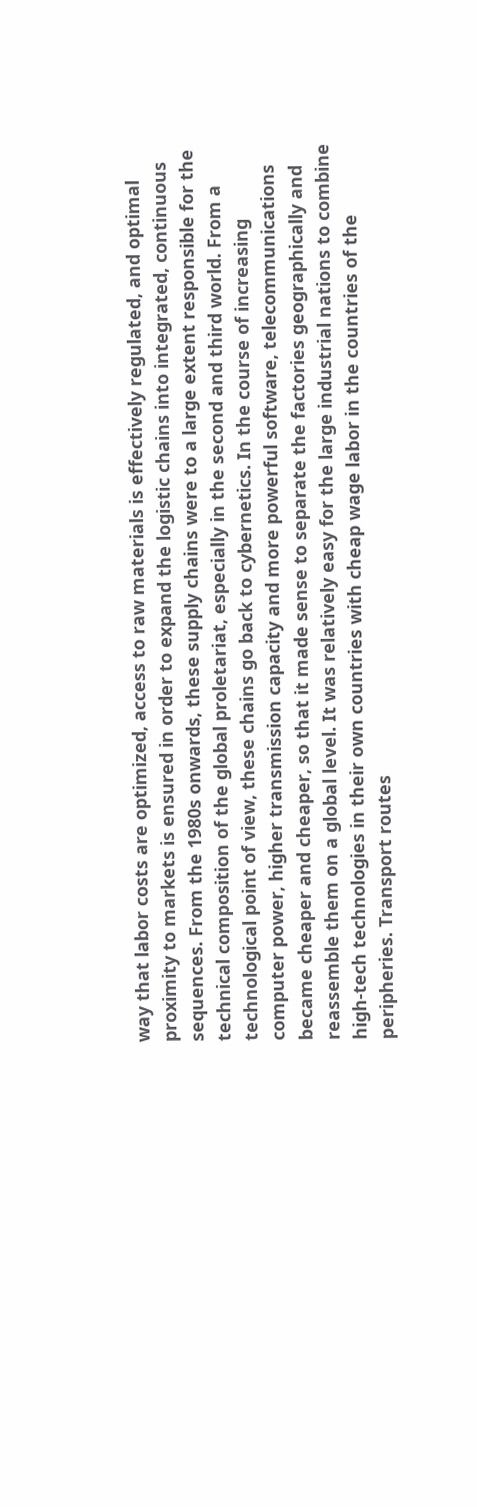way that labor costs are optimized, access to raw materials is effectively regulated, and optimal proximity to markets is ensured in order to expand the logistic chains into integrated, continuous sequences. From the 1980s onwards, these supply chains were to a large extent responsible for the technical composition of the global proletariat, especially in the second and third world. From a technological point of view, these chains go back to cybernetics. In the course of increasing computer power, higher transmission capacity and more powerful software, telecommunications became cheaper and cheaper, so that it made sense to separate the factories geographically and reassemble them on a global level. It was relatively easy for the large industrial nations to combine high-tech technologies in their own countries with cheap wage labor in the countries of the peripheries. Transport routes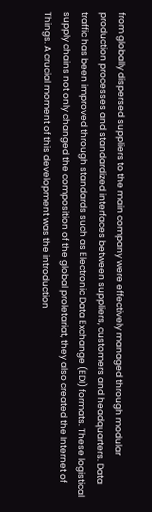from globally dispersed suppliers to the main company were effectively managed through modular production processes and standardized interfaces between suppliers, customers and headquarters. Data traffic has been improved through standards such as Electronic Data Exchange (EDI) formats. These logistical supply chains not only changed the composition of the global proletariat, they also created the Internet of Things. A crucial moment of this development was the introduction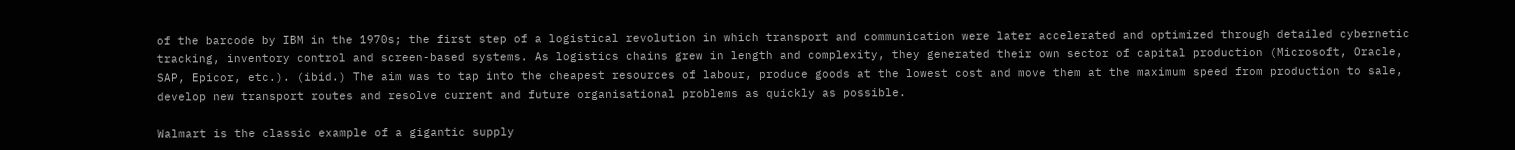of the barcode by IBM in the 1970s; the first step of a logistical revolution in which transport and communication were later accelerated and optimized through detailed cybernetic tracking, inventory control and screen-based systems. As logistics chains grew in length and complexity, they generated their own sector of capital production (Microsoft, Oracle, SAP, Epicor, etc.). (ibid.) The aim was to tap into the cheapest resources of labour, produce goods at the lowest cost and move them at the maximum speed from production to sale, develop new transport routes and resolve current and future organisational problems as quickly as possible.

Walmart is the classic example of a gigantic supply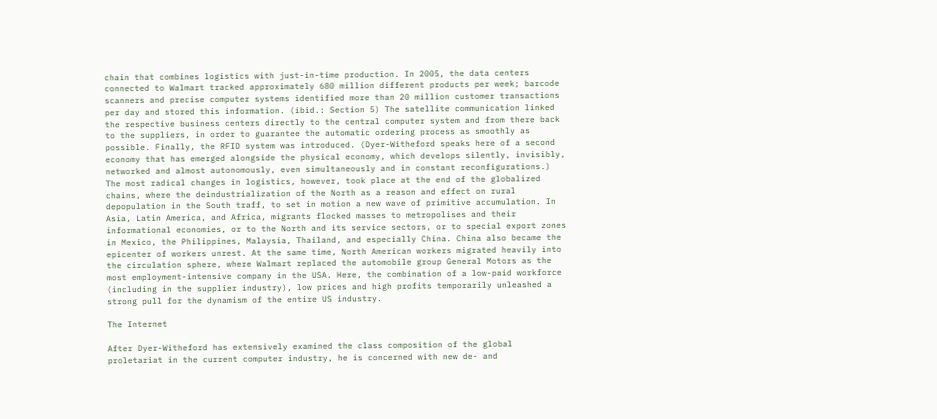chain that combines logistics with just-in-time production. In 2005, the data centers connected to Walmart tracked approximately 680 million different products per week; barcode scanners and precise computer systems identified more than 20 million customer transactions per day and stored this information. (ibid.: Section 5) The satellite communication linked the respective business centers directly to the central computer system and from there back to the suppliers, in order to guarantee the automatic ordering process as smoothly as possible. Finally, the RFID system was introduced. (Dyer-Witheford speaks here of a second economy that has emerged alongside the physical economy, which develops silently, invisibly, networked and almost autonomously, even simultaneously and in constant reconfigurations.) The most radical changes in logistics, however, took place at the end of the globalized chains, where the deindustrialization of the North as a reason and effect on rural depopulation in the South traff, to set in motion a new wave of primitive accumulation. In Asia, Latin America, and Africa, migrants flocked masses to metropolises and their informational economies, or to the North and its service sectors, or to special export zones in Mexico, the Philippines, Malaysia, Thailand, and especially China. China also became the epicenter of workers unrest. At the same time, North American workers migrated heavily into the circulation sphere, where Walmart replaced the automobile group General Motors as the most employment-intensive company in the USA. Here, the combination of a low-paid workforce (including in the supplier industry), low prices and high profits temporarily unleashed a strong pull for the dynamism of the entire US industry.

The Internet

After Dyer-Witheford has extensively examined the class composition of the global proletariat in the current computer industry, he is concerned with new de- and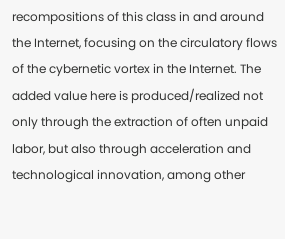recompositions of this class in and around the Internet, focusing on the circulatory flows of the cybernetic vortex in the Internet. The added value here is produced/realized not only through the extraction of often unpaid labor, but also through acceleration and technological innovation, among other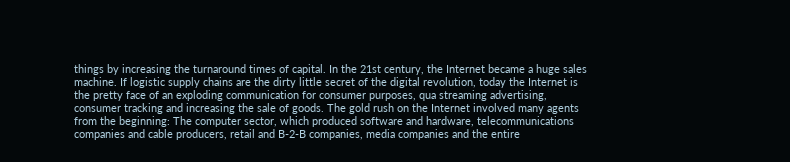things by increasing the turnaround times of capital. In the 21st century, the Internet became a huge sales machine. If logistic supply chains are the dirty little secret of the digital revolution, today the Internet is the pretty face of an exploding communication for consumer purposes, qua streaming advertising, consumer tracking and increasing the sale of goods. The gold rush on the Internet involved many agents from the beginning: The computer sector, which produced software and hardware, telecommunications companies and cable producers, retail and B-2-B companies, media companies and the entire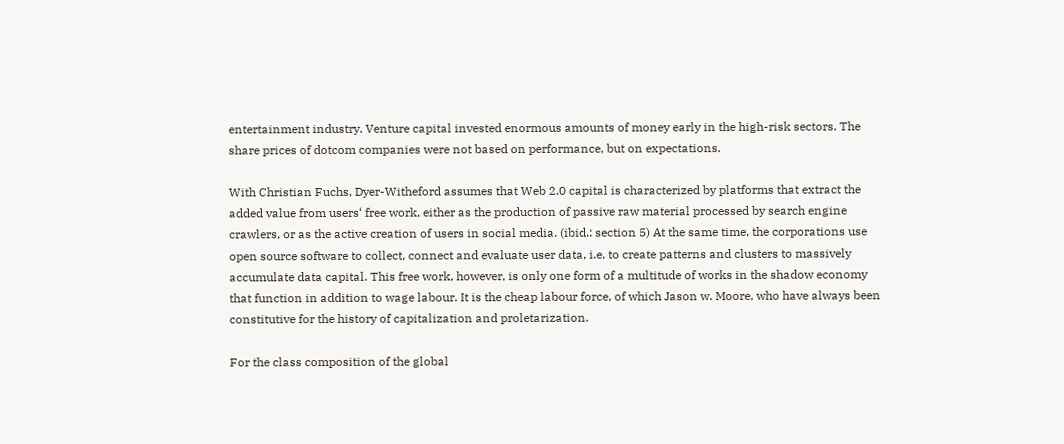entertainment industry. Venture capital invested enormous amounts of money early in the high-risk sectors. The share prices of dotcom companies were not based on performance, but on expectations.

With Christian Fuchs, Dyer-Witheford assumes that Web 2.0 capital is characterized by platforms that extract the added value from users‘ free work, either as the production of passive raw material processed by search engine crawlers, or as the active creation of users in social media. (ibid.: section 5) At the same time, the corporations use open source software to collect, connect and evaluate user data, i.e. to create patterns and clusters to massively accumulate data capital. This free work, however, is only one form of a multitude of works in the shadow economy that function in addition to wage labour. It is the cheap labour force, of which Jason w. Moore, who have always been constitutive for the history of capitalization and proletarization.

For the class composition of the global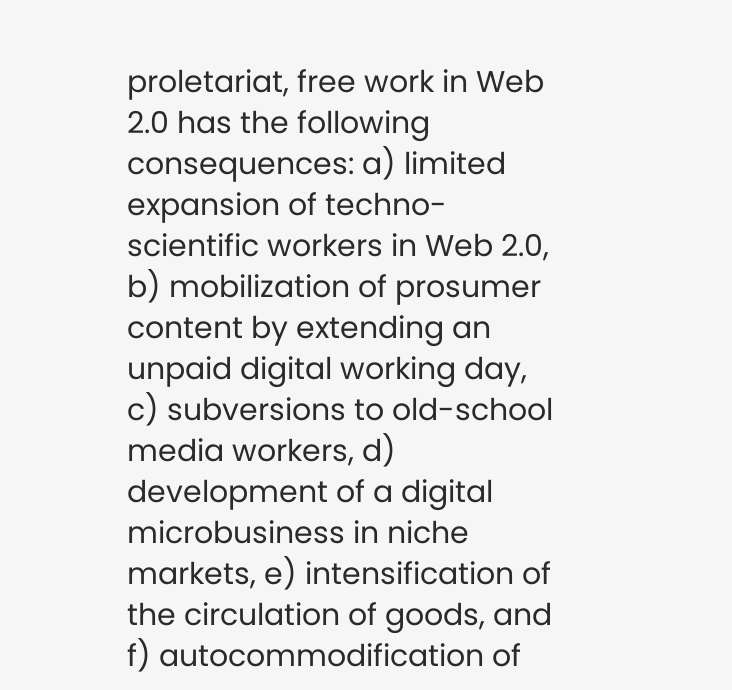proletariat, free work in Web 2.0 has the following consequences: a) limited expansion of techno-scientific workers in Web 2.0, b) mobilization of prosumer content by extending an unpaid digital working day, c) subversions to old-school media workers, d) development of a digital microbusiness in niche markets, e) intensification of the circulation of goods, and f) autocommodification of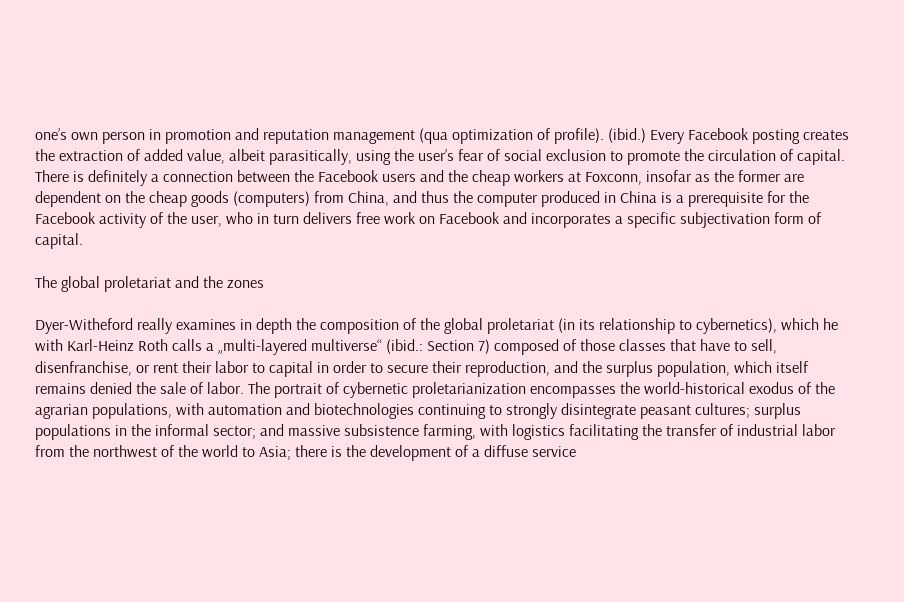one’s own person in promotion and reputation management (qua optimization of profile). (ibid.) Every Facebook posting creates the extraction of added value, albeit parasitically, using the user’s fear of social exclusion to promote the circulation of capital. There is definitely a connection between the Facebook users and the cheap workers at Foxconn, insofar as the former are dependent on the cheap goods (computers) from China, and thus the computer produced in China is a prerequisite for the Facebook activity of the user, who in turn delivers free work on Facebook and incorporates a specific subjectivation form of capital.

The global proletariat and the zones

Dyer-Witheford really examines in depth the composition of the global proletariat (in its relationship to cybernetics), which he with Karl-Heinz Roth calls a „multi-layered multiverse“ (ibid.: Section 7) composed of those classes that have to sell, disenfranchise, or rent their labor to capital in order to secure their reproduction, and the surplus population, which itself remains denied the sale of labor. The portrait of cybernetic proletarianization encompasses the world-historical exodus of the agrarian populations, with automation and biotechnologies continuing to strongly disintegrate peasant cultures; surplus populations in the informal sector; and massive subsistence farming, with logistics facilitating the transfer of industrial labor from the northwest of the world to Asia; there is the development of a diffuse service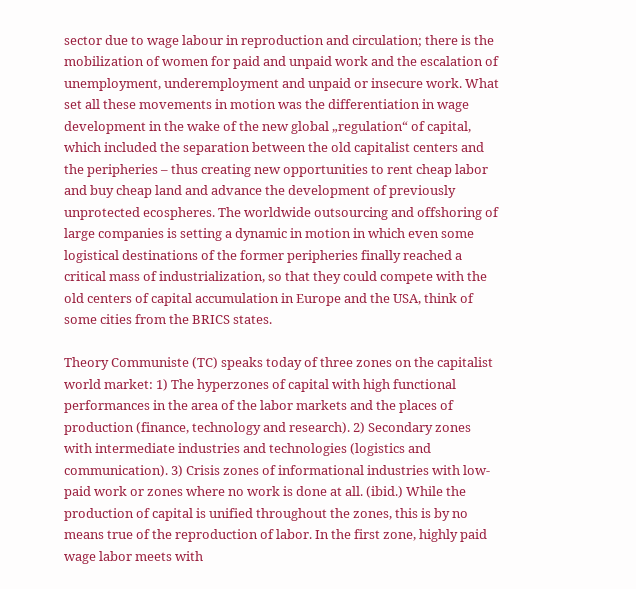sector due to wage labour in reproduction and circulation; there is the mobilization of women for paid and unpaid work and the escalation of unemployment, underemployment and unpaid or insecure work. What set all these movements in motion was the differentiation in wage development in the wake of the new global „regulation“ of capital, which included the separation between the old capitalist centers and the peripheries – thus creating new opportunities to rent cheap labor and buy cheap land and advance the development of previously unprotected ecospheres. The worldwide outsourcing and offshoring of large companies is setting a dynamic in motion in which even some logistical destinations of the former peripheries finally reached a critical mass of industrialization, so that they could compete with the old centers of capital accumulation in Europe and the USA, think of some cities from the BRICS states.

Theory Communiste (TC) speaks today of three zones on the capitalist world market: 1) The hyperzones of capital with high functional performances in the area of the labor markets and the places of production (finance, technology and research). 2) Secondary zones with intermediate industries and technologies (logistics and communication). 3) Crisis zones of informational industries with low-paid work or zones where no work is done at all. (ibid.) While the production of capital is unified throughout the zones, this is by no means true of the reproduction of labor. In the first zone, highly paid wage labor meets with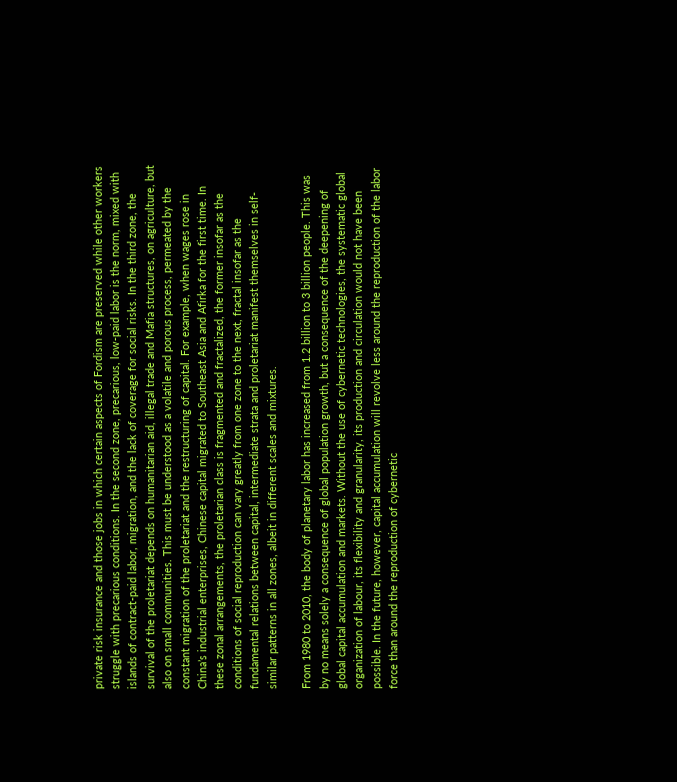private risk insurance and those jobs in which certain aspects of Fordism are preserved while other workers struggle with precarious conditions. In the second zone, precarious, low-paid labor is the norm, mixed with islands of contract-paid labor, migration, and the lack of coverage for social risks. In the third zone, the survival of the proletariat depends on humanitarian aid, illegal trade and Mafia structures, on agriculture, but also on small communities. This must be understood as a volatile and porous process, permeated by the constant migration of the proletariat and the restructuring of capital. For example, when wages rose in China’s industrial enterprises, Chinese capital migrated to Southeast Asia and Afirka for the first time. In these zonal arrangements, the proletarian class is fragmented and fractalized, the former insofar as the conditions of social reproduction can vary greatly from one zone to the next, fractal insofar as the fundamental relations between capital, intermediate strata and proletariat manifest themselves in self-similar patterns in all zones, albeit in different scales and mixtures.

From 1980 to 2010, the body of planetary labor has increased from 1.2 billion to 3 billion people. This was by no means solely a consequence of global population growth, but a consequence of the deepening of global capital accumulation and markets. Without the use of cybernetic technologies, the systematic global organization of labour, its flexibility and granularity, its production and circulation would not have been possible. In the future, however, capital accumulation will revolve less around the reproduction of the labor force than around the reproduction of cybernetic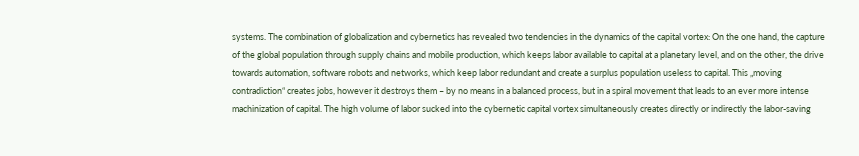systems. The combination of globalization and cybernetics has revealed two tendencies in the dynamics of the capital vortex: On the one hand, the capture of the global population through supply chains and mobile production, which keeps labor available to capital at a planetary level, and on the other, the drive towards automation, software robots and networks, which keep labor redundant and create a surplus population useless to capital. This „moving contradiction“ creates jobs, however it destroys them – by no means in a balanced process, but in a spiral movement that leads to an ever more intense machinization of capital. The high volume of labor sucked into the cybernetic capital vortex simultaneously creates directly or indirectly the labor-saving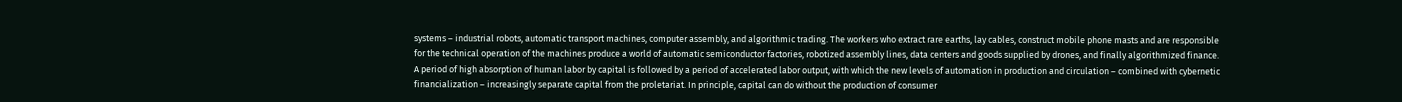systems – industrial robots, automatic transport machines, computer assembly, and algorithmic trading. The workers who extract rare earths, lay cables, construct mobile phone masts and are responsible for the technical operation of the machines produce a world of automatic semiconductor factories, robotized assembly lines, data centers and goods supplied by drones, and finally algorithmized finance. A period of high absorption of human labor by capital is followed by a period of accelerated labor output, with which the new levels of automation in production and circulation – combined with cybernetic financialization – increasingly separate capital from the proletariat. In principle, capital can do without the production of consumer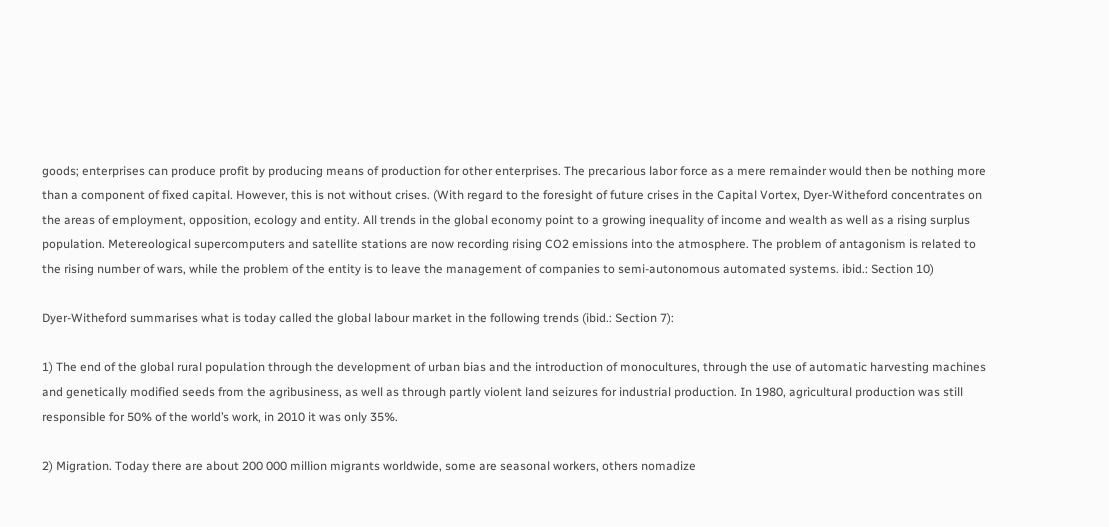goods; enterprises can produce profit by producing means of production for other enterprises. The precarious labor force as a mere remainder would then be nothing more than a component of fixed capital. However, this is not without crises. (With regard to the foresight of future crises in the Capital Vortex, Dyer-Witheford concentrates on the areas of employment, opposition, ecology and entity. All trends in the global economy point to a growing inequality of income and wealth as well as a rising surplus population. Metereological supercomputers and satellite stations are now recording rising CO2 emissions into the atmosphere. The problem of antagonism is related to the rising number of wars, while the problem of the entity is to leave the management of companies to semi-autonomous automated systems. ibid.: Section 10)

Dyer-Witheford summarises what is today called the global labour market in the following trends (ibid.: Section 7):

1) The end of the global rural population through the development of urban bias and the introduction of monocultures, through the use of automatic harvesting machines and genetically modified seeds from the agribusiness, as well as through partly violent land seizures for industrial production. In 1980, agricultural production was still responsible for 50% of the world’s work, in 2010 it was only 35%.

2) Migration. Today there are about 200 000 million migrants worldwide, some are seasonal workers, others nomadize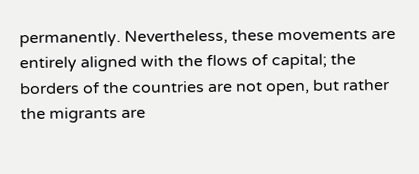permanently. Nevertheless, these movements are entirely aligned with the flows of capital; the borders of the countries are not open, but rather the migrants are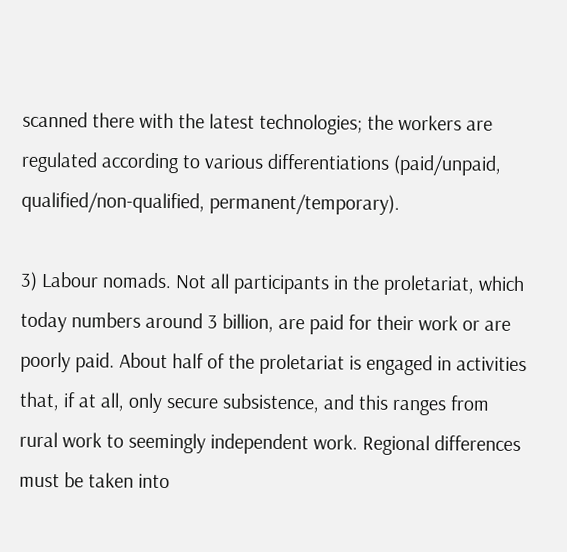scanned there with the latest technologies; the workers are regulated according to various differentiations (paid/unpaid, qualified/non-qualified, permanent/temporary).

3) Labour nomads. Not all participants in the proletariat, which today numbers around 3 billion, are paid for their work or are poorly paid. About half of the proletariat is engaged in activities that, if at all, only secure subsistence, and this ranges from rural work to seemingly independent work. Regional differences must be taken into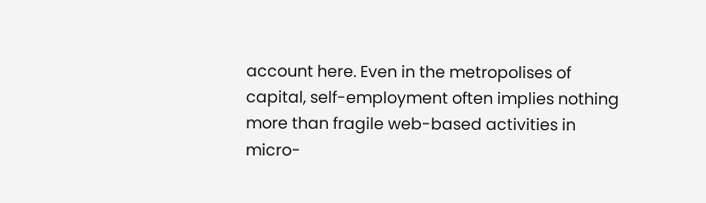account here. Even in the metropolises of capital, self-employment often implies nothing more than fragile web-based activities in micro-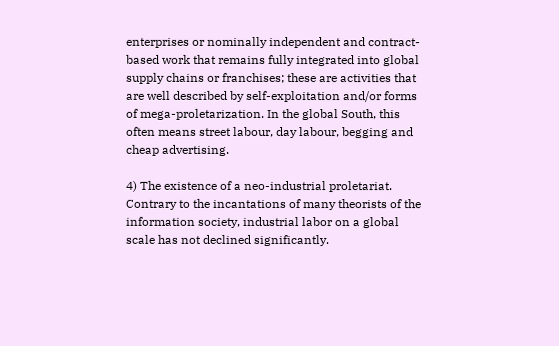enterprises or nominally independent and contract-based work that remains fully integrated into global supply chains or franchises; these are activities that are well described by self-exploitation and/or forms of mega-proletarization. In the global South, this often means street labour, day labour, begging and cheap advertising.

4) The existence of a neo-industrial proletariat. Contrary to the incantations of many theorists of the information society, industrial labor on a global scale has not declined significantly.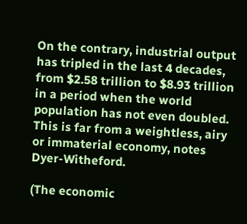On the contrary, industrial output has tripled in the last 4 decades, from $2.58 trillion to $8.93 trillion in a period when the world population has not even doubled. This is far from a weightless, airy or immaterial economy, notes Dyer-Witheford.

(The economic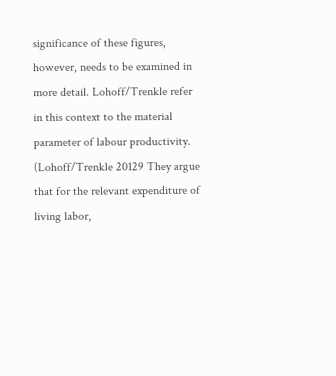significance of these figures, however, needs to be examined in more detail. Lohoff/Trenkle refer in this context to the material parameter of labour productivity. (Lohoff/Trenkle 20129 They argue that for the relevant expenditure of living labor,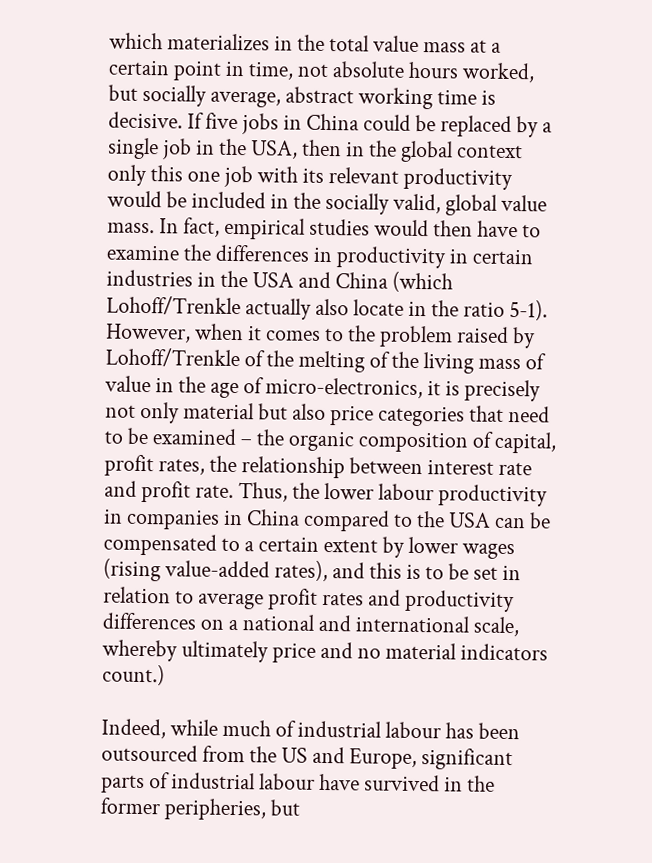which materializes in the total value mass at a certain point in time, not absolute hours worked, but socially average, abstract working time is decisive. If five jobs in China could be replaced by a single job in the USA, then in the global context only this one job with its relevant productivity would be included in the socially valid, global value mass. In fact, empirical studies would then have to examine the differences in productivity in certain industries in the USA and China (which Lohoff/Trenkle actually also locate in the ratio 5-1). However, when it comes to the problem raised by Lohoff/Trenkle of the melting of the living mass of value in the age of micro-electronics, it is precisely not only material but also price categories that need to be examined – the organic composition of capital, profit rates, the relationship between interest rate and profit rate. Thus, the lower labour productivity in companies in China compared to the USA can be compensated to a certain extent by lower wages (rising value-added rates), and this is to be set in relation to average profit rates and productivity differences on a national and international scale, whereby ultimately price and no material indicators count.)

Indeed, while much of industrial labour has been outsourced from the US and Europe, significant parts of industrial labour have survived in the former peripheries, but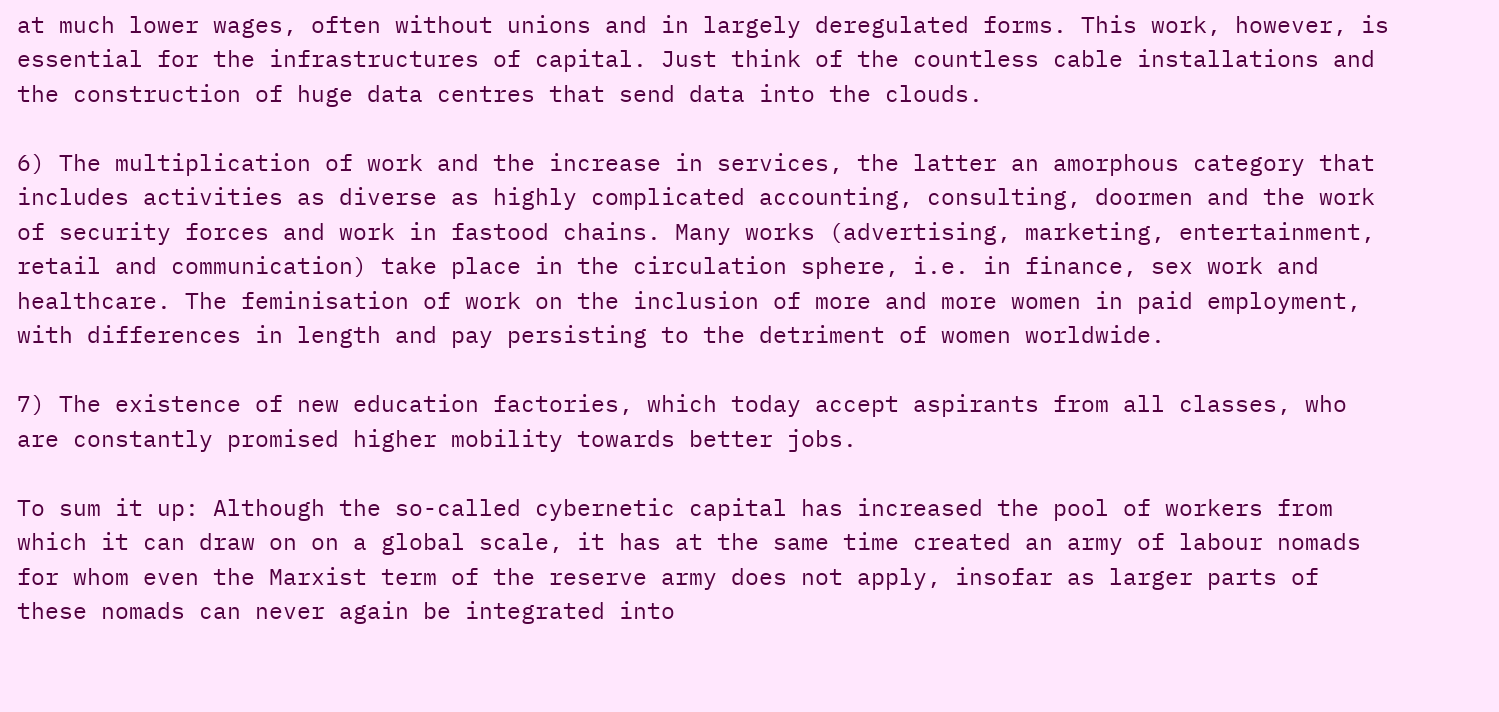at much lower wages, often without unions and in largely deregulated forms. This work, however, is essential for the infrastructures of capital. Just think of the countless cable installations and the construction of huge data centres that send data into the clouds.

6) The multiplication of work and the increase in services, the latter an amorphous category that includes activities as diverse as highly complicated accounting, consulting, doormen and the work of security forces and work in fastood chains. Many works (advertising, marketing, entertainment, retail and communication) take place in the circulation sphere, i.e. in finance, sex work and healthcare. The feminisation of work on the inclusion of more and more women in paid employment, with differences in length and pay persisting to the detriment of women worldwide.

7) The existence of new education factories, which today accept aspirants from all classes, who are constantly promised higher mobility towards better jobs.

To sum it up: Although the so-called cybernetic capital has increased the pool of workers from which it can draw on on a global scale, it has at the same time created an army of labour nomads for whom even the Marxist term of the reserve army does not apply, insofar as larger parts of these nomads can never again be integrated into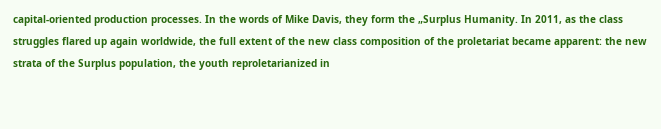capital-oriented production processes. In the words of Mike Davis, they form the „Surplus Humanity. In 2011, as the class struggles flared up again worldwide, the full extent of the new class composition of the proletariat became apparent: the new strata of the Surplus population, the youth reproletarianized in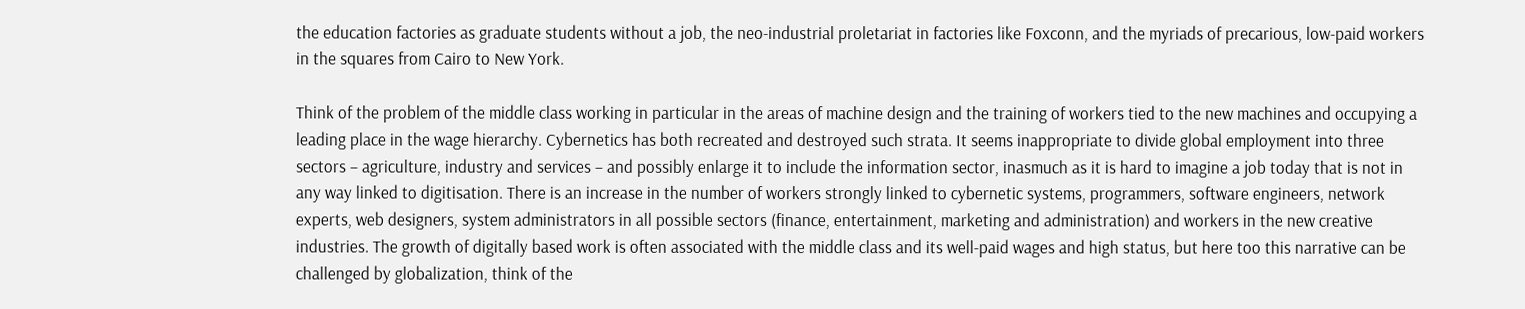the education factories as graduate students without a job, the neo-industrial proletariat in factories like Foxconn, and the myriads of precarious, low-paid workers in the squares from Cairo to New York.

Think of the problem of the middle class working in particular in the areas of machine design and the training of workers tied to the new machines and occupying a leading place in the wage hierarchy. Cybernetics has both recreated and destroyed such strata. It seems inappropriate to divide global employment into three sectors – agriculture, industry and services – and possibly enlarge it to include the information sector, inasmuch as it is hard to imagine a job today that is not in any way linked to digitisation. There is an increase in the number of workers strongly linked to cybernetic systems, programmers, software engineers, network experts, web designers, system administrators in all possible sectors (finance, entertainment, marketing and administration) and workers in the new creative industries. The growth of digitally based work is often associated with the middle class and its well-paid wages and high status, but here too this narrative can be challenged by globalization, think of the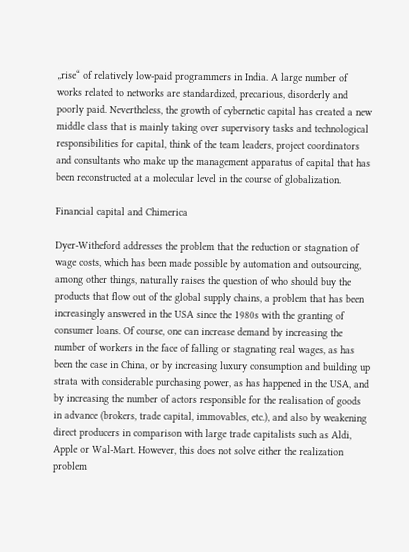„rise“ of relatively low-paid programmers in India. A large number of works related to networks are standardized, precarious, disorderly and poorly paid. Nevertheless, the growth of cybernetic capital has created a new middle class that is mainly taking over supervisory tasks and technological responsibilities for capital, think of the team leaders, project coordinators and consultants who make up the management apparatus of capital that has been reconstructed at a molecular level in the course of globalization.

Financial capital and Chimerica

Dyer-Witheford addresses the problem that the reduction or stagnation of wage costs, which has been made possible by automation and outsourcing, among other things, naturally raises the question of who should buy the products that flow out of the global supply chains, a problem that has been increasingly answered in the USA since the 1980s with the granting of consumer loans. Of course, one can increase demand by increasing the number of workers in the face of falling or stagnating real wages, as has been the case in China, or by increasing luxury consumption and building up strata with considerable purchasing power, as has happened in the USA, and by increasing the number of actors responsible for the realisation of goods in advance (brokers, trade capital, immovables, etc.), and also by weakening direct producers in comparison with large trade capitalists such as Aldi, Apple or Wal-Mart. However, this does not solve either the realization problem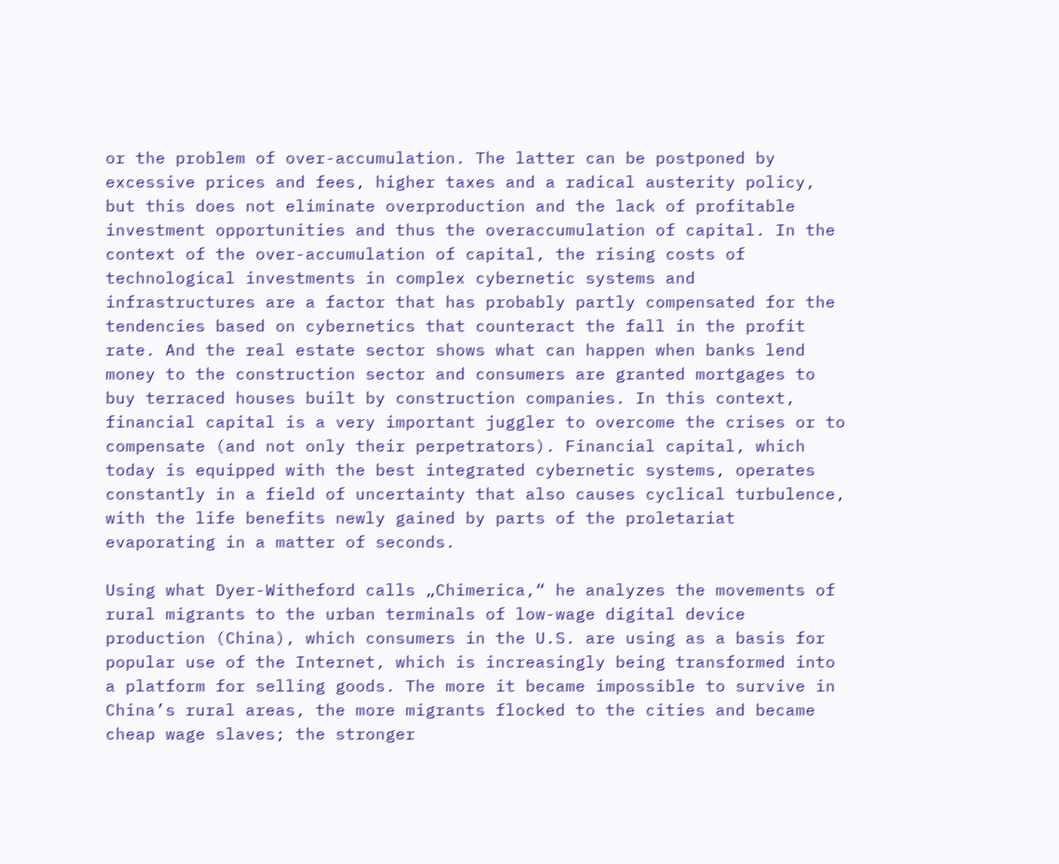or the problem of over-accumulation. The latter can be postponed by excessive prices and fees, higher taxes and a radical austerity policy, but this does not eliminate overproduction and the lack of profitable investment opportunities and thus the overaccumulation of capital. In the context of the over-accumulation of capital, the rising costs of technological investments in complex cybernetic systems and infrastructures are a factor that has probably partly compensated for the tendencies based on cybernetics that counteract the fall in the profit rate. And the real estate sector shows what can happen when banks lend money to the construction sector and consumers are granted mortgages to buy terraced houses built by construction companies. In this context, financial capital is a very important juggler to overcome the crises or to compensate (and not only their perpetrators). Financial capital, which today is equipped with the best integrated cybernetic systems, operates constantly in a field of uncertainty that also causes cyclical turbulence, with the life benefits newly gained by parts of the proletariat evaporating in a matter of seconds.

Using what Dyer-Witheford calls „Chimerica,“ he analyzes the movements of rural migrants to the urban terminals of low-wage digital device production (China), which consumers in the U.S. are using as a basis for popular use of the Internet, which is increasingly being transformed into a platform for selling goods. The more it became impossible to survive in China’s rural areas, the more migrants flocked to the cities and became cheap wage slaves; the stronger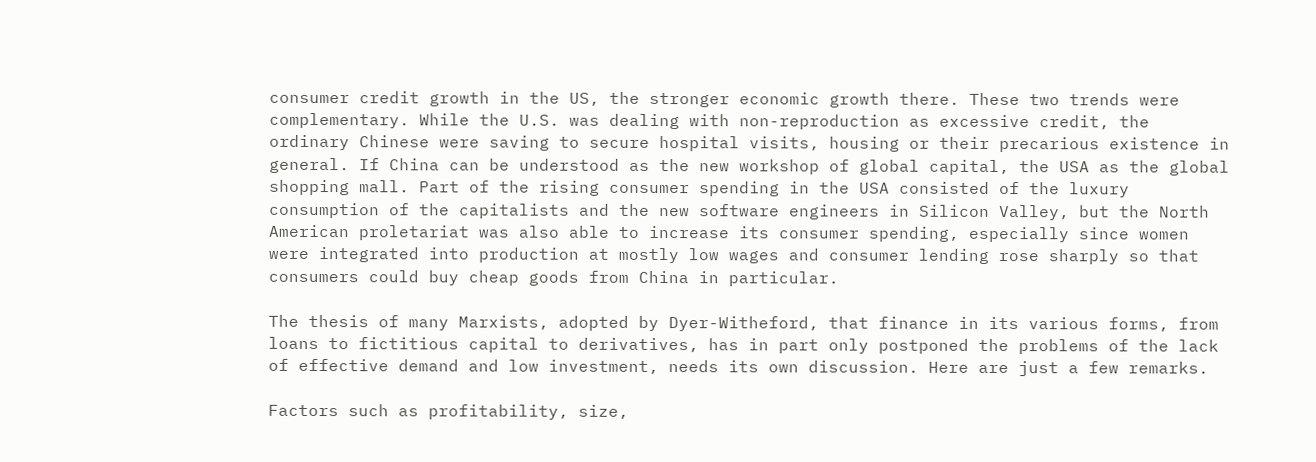consumer credit growth in the US, the stronger economic growth there. These two trends were complementary. While the U.S. was dealing with non-reproduction as excessive credit, the ordinary Chinese were saving to secure hospital visits, housing or their precarious existence in general. If China can be understood as the new workshop of global capital, the USA as the global shopping mall. Part of the rising consumer spending in the USA consisted of the luxury consumption of the capitalists and the new software engineers in Silicon Valley, but the North American proletariat was also able to increase its consumer spending, especially since women were integrated into production at mostly low wages and consumer lending rose sharply so that consumers could buy cheap goods from China in particular.

The thesis of many Marxists, adopted by Dyer-Witheford, that finance in its various forms, from loans to fictitious capital to derivatives, has in part only postponed the problems of the lack of effective demand and low investment, needs its own discussion. Here are just a few remarks.

Factors such as profitability, size,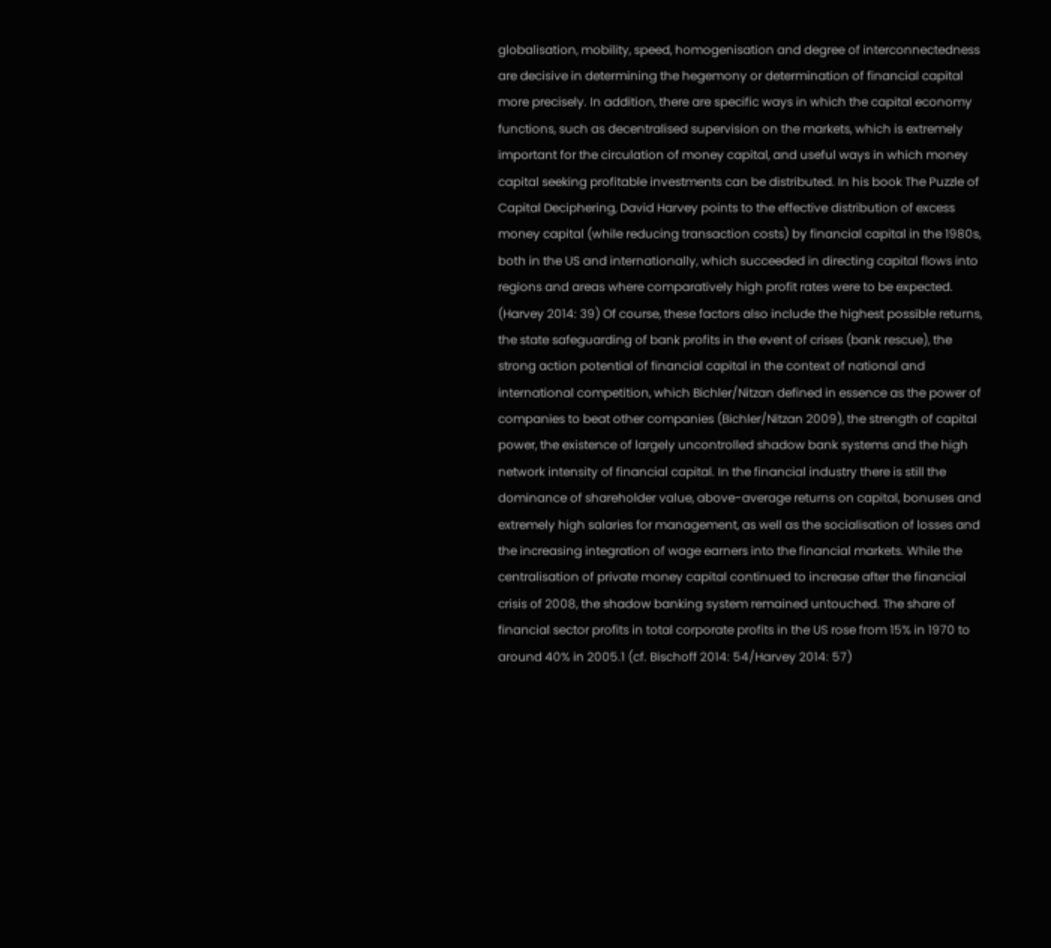globalisation, mobility, speed, homogenisation and degree of interconnectedness are decisive in determining the hegemony or determination of financial capital more precisely. In addition, there are specific ways in which the capital economy functions, such as decentralised supervision on the markets, which is extremely important for the circulation of money capital, and useful ways in which money capital seeking profitable investments can be distributed. In his book The Puzzle of Capital Deciphering, David Harvey points to the effective distribution of excess money capital (while reducing transaction costs) by financial capital in the 1980s, both in the US and internationally, which succeeded in directing capital flows into regions and areas where comparatively high profit rates were to be expected. (Harvey 2014: 39) Of course, these factors also include the highest possible returns, the state safeguarding of bank profits in the event of crises (bank rescue), the strong action potential of financial capital in the context of national and international competition, which Bichler/Nitzan defined in essence as the power of companies to beat other companies (Bichler/Nitzan 2009), the strength of capital power, the existence of largely uncontrolled shadow bank systems and the high network intensity of financial capital. In the financial industry there is still the dominance of shareholder value, above-average returns on capital, bonuses and extremely high salaries for management, as well as the socialisation of losses and the increasing integration of wage earners into the financial markets. While the centralisation of private money capital continued to increase after the financial crisis of 2008, the shadow banking system remained untouched. The share of financial sector profits in total corporate profits in the US rose from 15% in 1970 to around 40% in 2005.1 (cf. Bischoff 2014: 54/Harvey 2014: 57)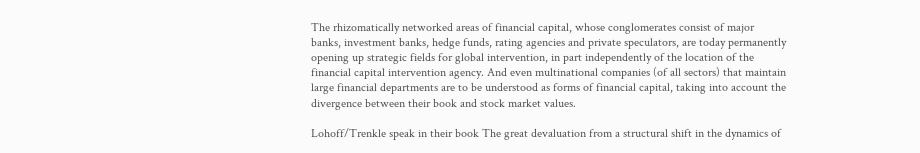The rhizomatically networked areas of financial capital, whose conglomerates consist of major banks, investment banks, hedge funds, rating agencies and private speculators, are today permanently opening up strategic fields for global intervention, in part independently of the location of the financial capital intervention agency. And even multinational companies (of all sectors) that maintain large financial departments are to be understood as forms of financial capital, taking into account the divergence between their book and stock market values.

Lohoff/Trenkle speak in their book The great devaluation from a structural shift in the dynamics of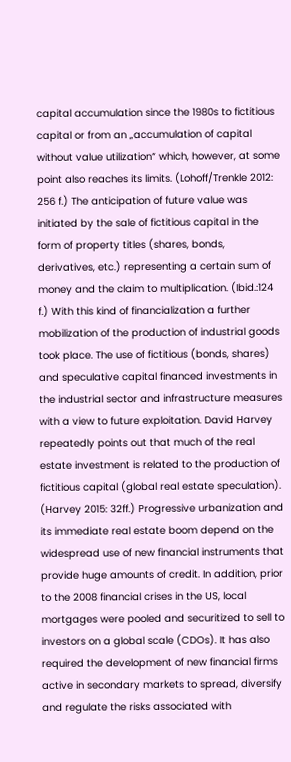capital accumulation since the 1980s to fictitious capital or from an „accumulation of capital without value utilization“ which, however, at some point also reaches its limits. (Lohoff/Trenkle 2012: 256 f.) The anticipation of future value was initiated by the sale of fictitious capital in the form of property titles (shares, bonds, derivatives, etc.) representing a certain sum of money and the claim to multiplication. (Ibid.:124 f.) With this kind of financialization a further mobilization of the production of industrial goods took place. The use of fictitious (bonds, shares) and speculative capital financed investments in the industrial sector and infrastructure measures with a view to future exploitation. David Harvey repeatedly points out that much of the real estate investment is related to the production of fictitious capital (global real estate speculation). (Harvey 2015: 32ff.) Progressive urbanization and its immediate real estate boom depend on the widespread use of new financial instruments that provide huge amounts of credit. In addition, prior to the 2008 financial crises in the US, local mortgages were pooled and securitized to sell to investors on a global scale (CDOs). It has also required the development of new financial firms active in secondary markets to spread, diversify and regulate the risks associated with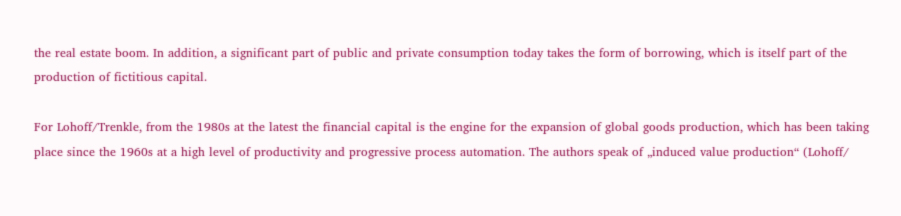the real estate boom. In addition, a significant part of public and private consumption today takes the form of borrowing, which is itself part of the production of fictitious capital.

For Lohoff/Trenkle, from the 1980s at the latest the financial capital is the engine for the expansion of global goods production, which has been taking place since the 1960s at a high level of productivity and progressive process automation. The authors speak of „induced value production“ (Lohoff/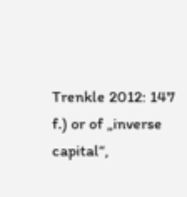Trenkle 2012: 147 f.) or of „inverse capital“,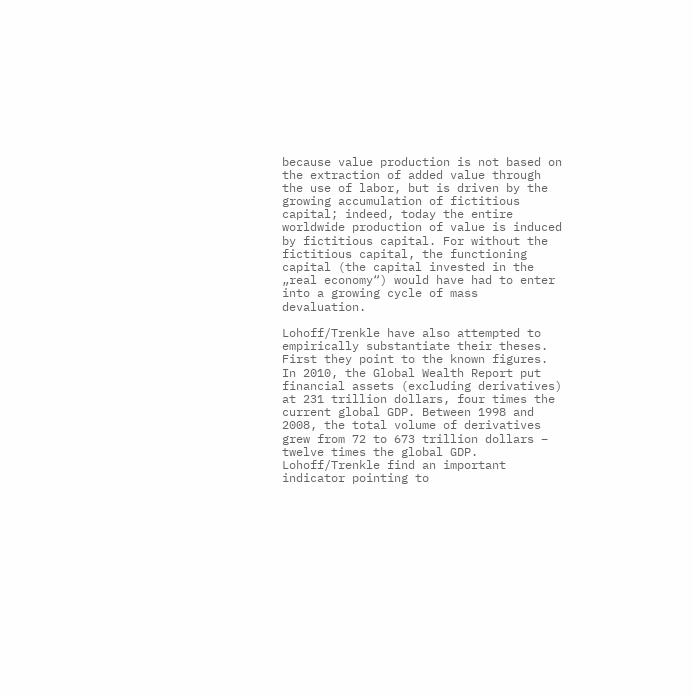because value production is not based on the extraction of added value through the use of labor, but is driven by the growing accumulation of fictitious capital; indeed, today the entire worldwide production of value is induced by fictitious capital. For without the fictitious capital, the functioning capital (the capital invested in the „real economy“) would have had to enter into a growing cycle of mass devaluation.

Lohoff/Trenkle have also attempted to empirically substantiate their theses. First they point to the known figures. In 2010, the Global Wealth Report put financial assets (excluding derivatives) at 231 trillion dollars, four times the current global GDP. Between 1998 and 2008, the total volume of derivatives grew from 72 to 673 trillion dollars – twelve times the global GDP. Lohoff/Trenkle find an important indicator pointing to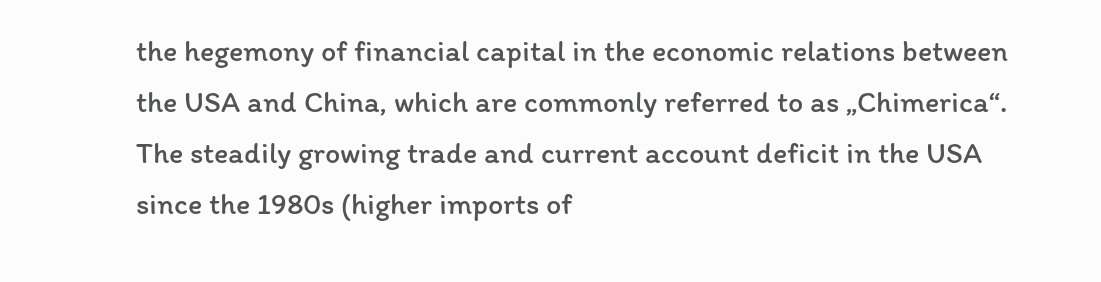the hegemony of financial capital in the economic relations between the USA and China, which are commonly referred to as „Chimerica“. The steadily growing trade and current account deficit in the USA since the 1980s (higher imports of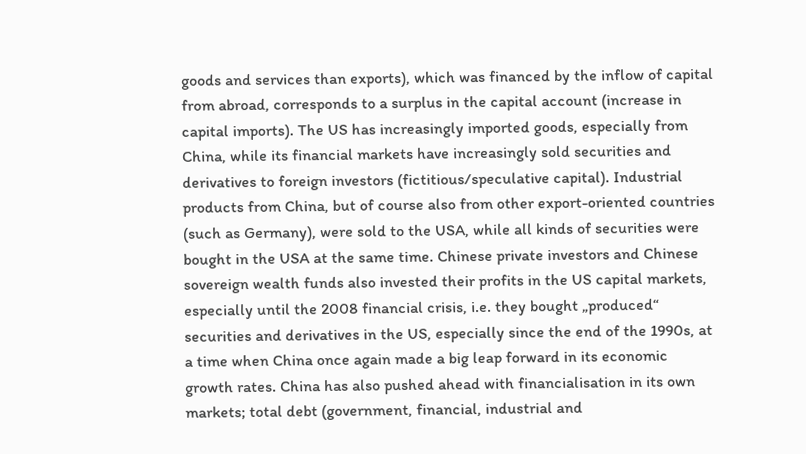goods and services than exports), which was financed by the inflow of capital from abroad, corresponds to a surplus in the capital account (increase in capital imports). The US has increasingly imported goods, especially from China, while its financial markets have increasingly sold securities and derivatives to foreign investors (fictitious/speculative capital). Industrial products from China, but of course also from other export-oriented countries (such as Germany), were sold to the USA, while all kinds of securities were bought in the USA at the same time. Chinese private investors and Chinese sovereign wealth funds also invested their profits in the US capital markets, especially until the 2008 financial crisis, i.e. they bought „produced“ securities and derivatives in the US, especially since the end of the 1990s, at a time when China once again made a big leap forward in its economic growth rates. China has also pushed ahead with financialisation in its own markets; total debt (government, financial, industrial and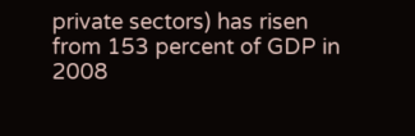private sectors) has risen from 153 percent of GDP in 2008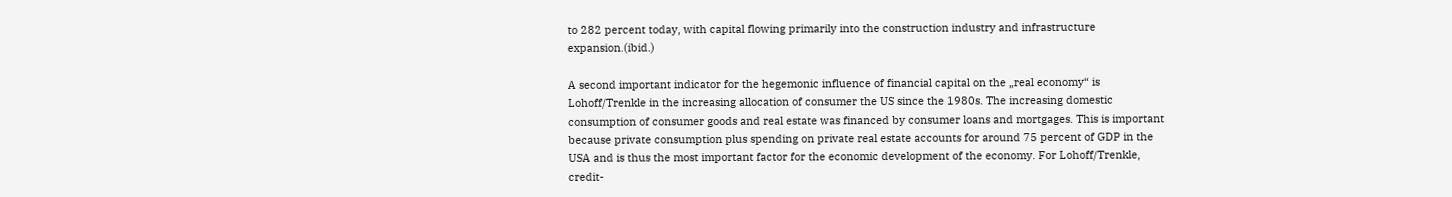to 282 percent today, with capital flowing primarily into the construction industry and infrastructure expansion.(ibid.)

A second important indicator for the hegemonic influence of financial capital on the „real economy“ is Lohoff/Trenkle in the increasing allocation of consumer the US since the 1980s. The increasing domestic consumption of consumer goods and real estate was financed by consumer loans and mortgages. This is important because private consumption plus spending on private real estate accounts for around 75 percent of GDP in the USA and is thus the most important factor for the economic development of the economy. For Lohoff/Trenkle, credit-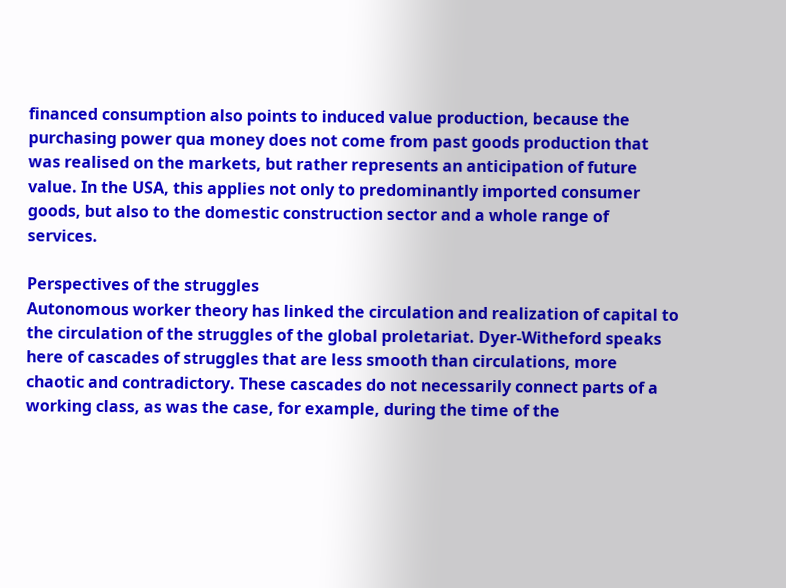financed consumption also points to induced value production, because the purchasing power qua money does not come from past goods production that was realised on the markets, but rather represents an anticipation of future value. In the USA, this applies not only to predominantly imported consumer goods, but also to the domestic construction sector and a whole range of services.

Perspectives of the struggles
Autonomous worker theory has linked the circulation and realization of capital to the circulation of the struggles of the global proletariat. Dyer-Witheford speaks here of cascades of struggles that are less smooth than circulations, more chaotic and contradictory. These cascades do not necessarily connect parts of a working class, as was the case, for example, during the time of the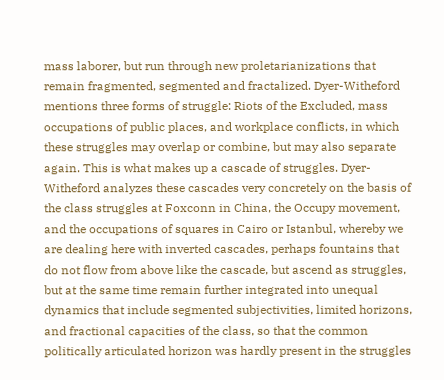mass laborer, but run through new proletarianizations that remain fragmented, segmented and fractalized. Dyer-Witheford mentions three forms of struggle: Riots of the Excluded, mass occupations of public places, and workplace conflicts, in which these struggles may overlap or combine, but may also separate again. This is what makes up a cascade of struggles. Dyer-Witheford analyzes these cascades very concretely on the basis of the class struggles at Foxconn in China, the Occupy movement, and the occupations of squares in Cairo or Istanbul, whereby we are dealing here with inverted cascades, perhaps fountains that do not flow from above like the cascade, but ascend as struggles, but at the same time remain further integrated into unequal dynamics that include segmented subjectivities, limited horizons, and fractional capacities of the class, so that the common politically articulated horizon was hardly present in the struggles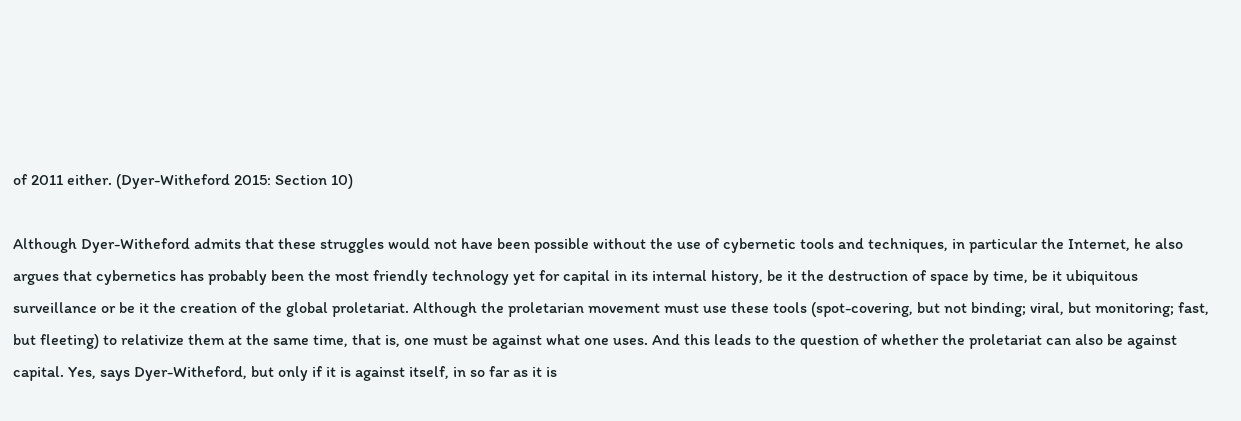of 2011 either. (Dyer-Witheford 2015: Section 10)

Although Dyer-Witheford admits that these struggles would not have been possible without the use of cybernetic tools and techniques, in particular the Internet, he also argues that cybernetics has probably been the most friendly technology yet for capital in its internal history, be it the destruction of space by time, be it ubiquitous surveillance or be it the creation of the global proletariat. Although the proletarian movement must use these tools (spot-covering, but not binding; viral, but monitoring; fast, but fleeting) to relativize them at the same time, that is, one must be against what one uses. And this leads to the question of whether the proletariat can also be against capital. Yes, says Dyer-Witheford, but only if it is against itself, in so far as it is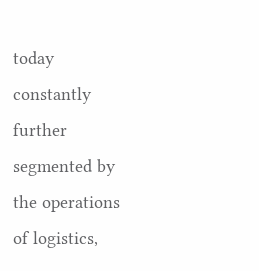today constantly further segmented by the operations of logistics,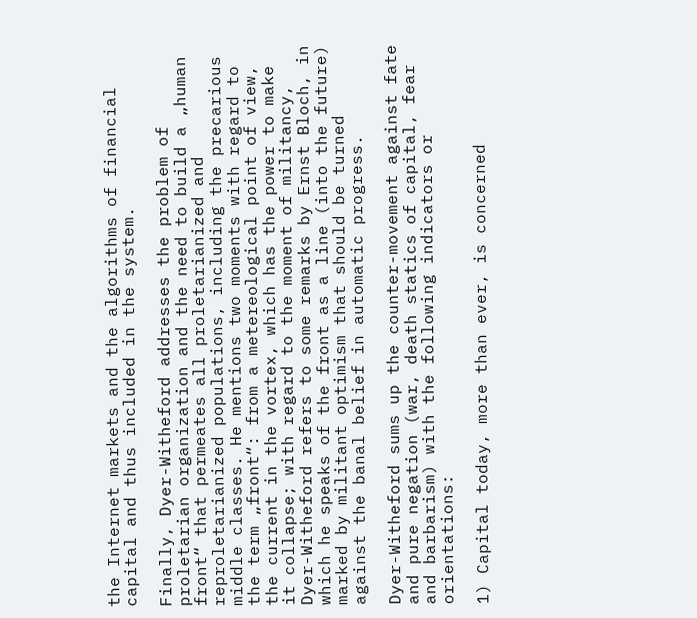the Internet markets and the algorithms of financial capital and thus included in the system.

Finally, Dyer-Witheford addresses the problem of proletarian organization and the need to build a „human front“ that permeates all proletarianized and reproletarianized populations, including the precarious middle classes. He mentions two moments with regard to the term „front“: from a metereological point of view, the current in the vortex, which has the power to make it collapse; with regard to the moment of militancy, Dyer-Witheford refers to some remarks by Ernst Bloch, in which he speaks of the front as a line (into the future) marked by militant optimism that should be turned against the banal belief in automatic progress.

Dyer-Witheford sums up the counter-movement against fate and pure negation (war, death statics of capital, fear and barbarism) with the following indicators or orientations:

1) Capital today, more than ever, is concerned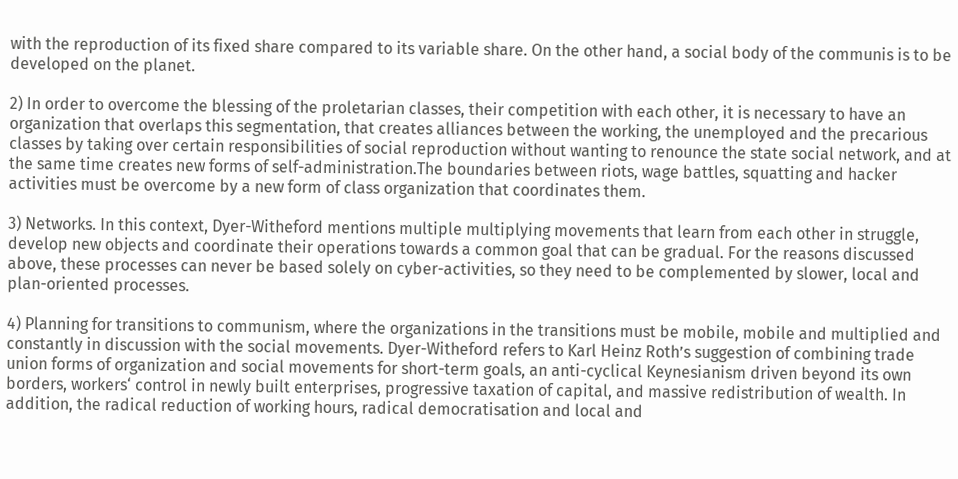with the reproduction of its fixed share compared to its variable share. On the other hand, a social body of the communis is to be developed on the planet.

2) In order to overcome the blessing of the proletarian classes, their competition with each other, it is necessary to have an organization that overlaps this segmentation, that creates alliances between the working, the unemployed and the precarious classes by taking over certain responsibilities of social reproduction without wanting to renounce the state social network, and at the same time creates new forms of self-administration.The boundaries between riots, wage battles, squatting and hacker activities must be overcome by a new form of class organization that coordinates them.

3) Networks. In this context, Dyer-Witheford mentions multiple multiplying movements that learn from each other in struggle, develop new objects and coordinate their operations towards a common goal that can be gradual. For the reasons discussed above, these processes can never be based solely on cyber-activities, so they need to be complemented by slower, local and plan-oriented processes.

4) Planning for transitions to communism, where the organizations in the transitions must be mobile, mobile and multiplied and constantly in discussion with the social movements. Dyer-Witheford refers to Karl Heinz Roth’s suggestion of combining trade union forms of organization and social movements for short-term goals, an anti-cyclical Keynesianism driven beyond its own borders, workers‘ control in newly built enterprises, progressive taxation of capital, and massive redistribution of wealth. In addition, the radical reduction of working hours, radical democratisation and local and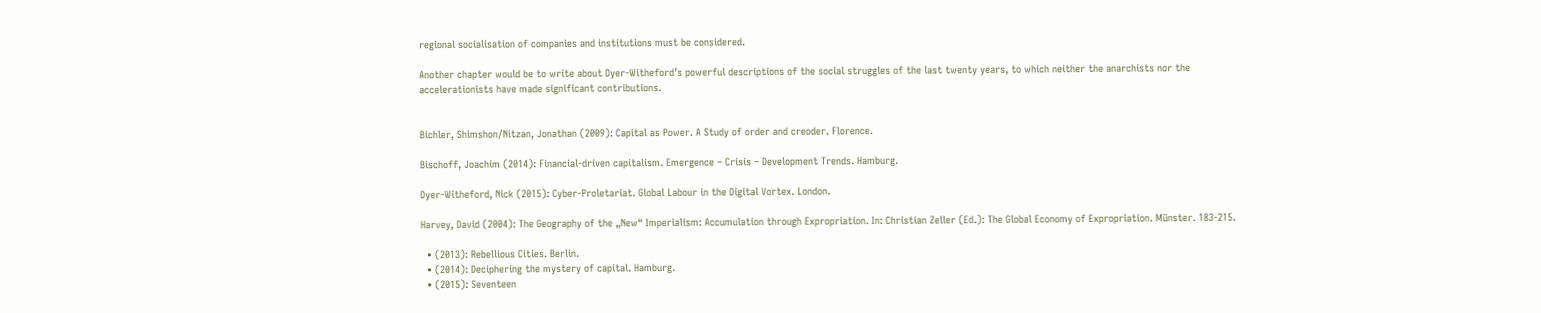regional socialisation of companies and institutions must be considered.

Another chapter would be to write about Dyer-Witheford’s powerful descriptions of the social struggles of the last twenty years, to which neither the anarchists nor the accelerationists have made significant contributions.


Bichler, Shimshon/Nitzan, Jonathan (2009): Capital as Power. A Study of order and creoder. Florence.

Bischoff, Joachim (2014): Financial-driven capitalism. Emergence – Crisis – Development Trends. Hamburg.

Dyer-Witheford, Nick (2015): Cyber-Proletariat. Global Labour in the Digital Vortex. London.

Harvey, David (2004): The Geography of the „New“ Imperialism: Accumulation through Expropriation. In: Christian Zeller (Ed.): The Global Economy of Expropriation. Münster. 183-215.

  • (2013): Rebellious Cities. Berlin.
  • (2014): Deciphering the mystery of capital. Hamburg.
  • (2015): Seventeen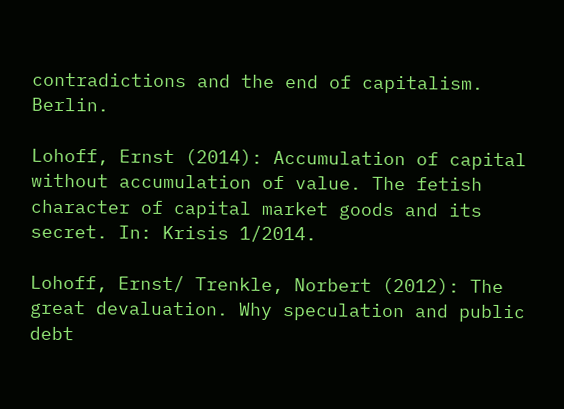contradictions and the end of capitalism. Berlin.

Lohoff, Ernst (2014): Accumulation of capital without accumulation of value. The fetish character of capital market goods and its secret. In: Krisis 1/2014.

Lohoff, Ernst/ Trenkle, Norbert (2012): The great devaluation. Why speculation and public debt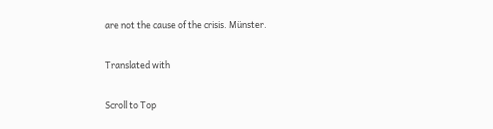are not the cause of the crisis. Münster.

Translated with

Scroll to Top